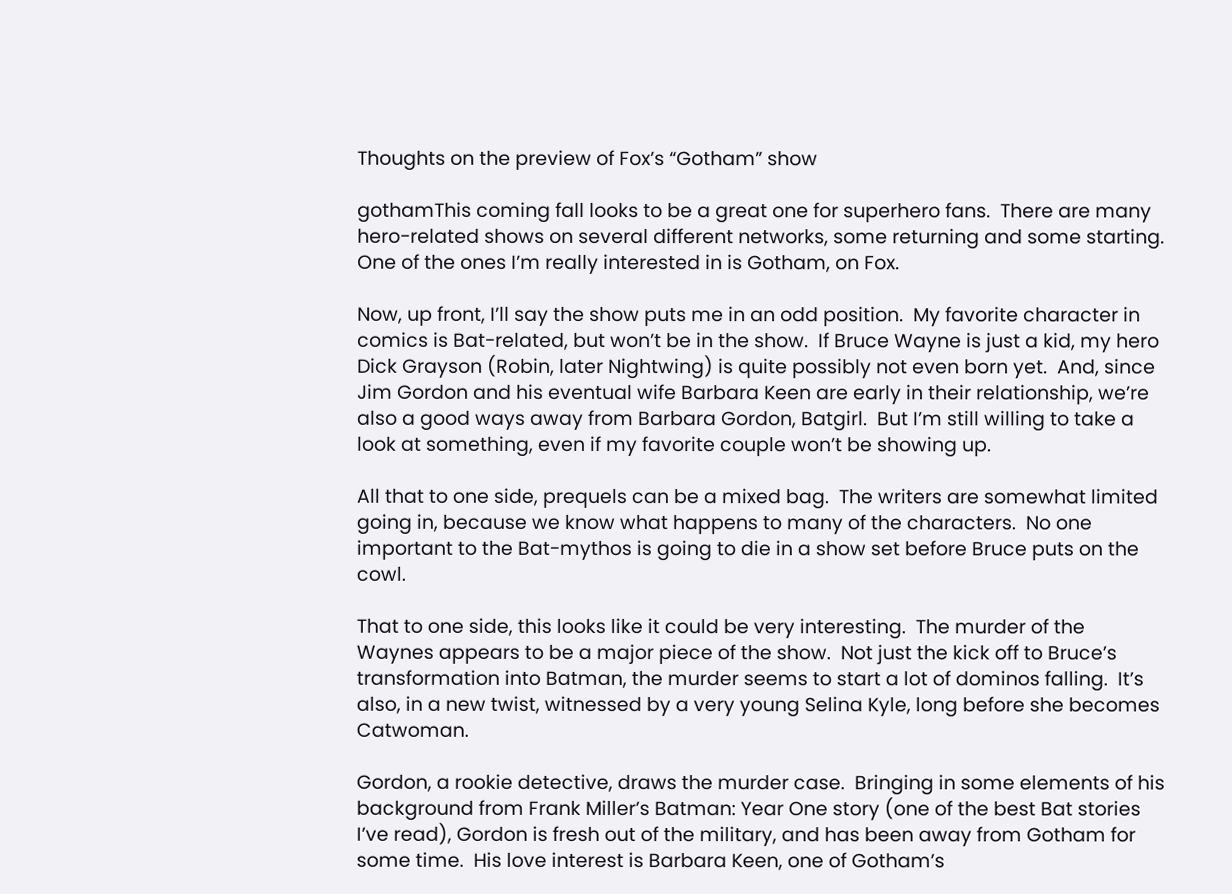Thoughts on the preview of Fox’s “Gotham” show

gothamThis coming fall looks to be a great one for superhero fans.  There are many hero-related shows on several different networks, some returning and some starting.  One of the ones I’m really interested in is Gotham, on Fox.

Now, up front, I’ll say the show puts me in an odd position.  My favorite character in comics is Bat-related, but won’t be in the show.  If Bruce Wayne is just a kid, my hero Dick Grayson (Robin, later Nightwing) is quite possibly not even born yet.  And, since Jim Gordon and his eventual wife Barbara Keen are early in their relationship, we’re also a good ways away from Barbara Gordon, Batgirl.  But I’m still willing to take a look at something, even if my favorite couple won’t be showing up.

All that to one side, prequels can be a mixed bag.  The writers are somewhat limited going in, because we know what happens to many of the characters.  No one important to the Bat-mythos is going to die in a show set before Bruce puts on the cowl.

That to one side, this looks like it could be very interesting.  The murder of the Waynes appears to be a major piece of the show.  Not just the kick off to Bruce’s transformation into Batman, the murder seems to start a lot of dominos falling.  It’s also, in a new twist, witnessed by a very young Selina Kyle, long before she becomes Catwoman.

Gordon, a rookie detective, draws the murder case.  Bringing in some elements of his background from Frank Miller’s Batman: Year One story (one of the best Bat stories I’ve read), Gordon is fresh out of the military, and has been away from Gotham for some time.  His love interest is Barbara Keen, one of Gotham’s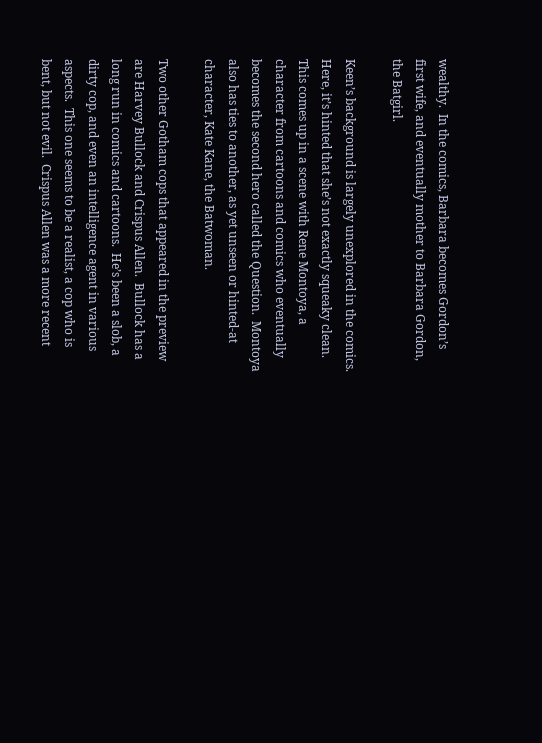wealthy.  In the comics, Barbara becomes Gordon’s first wife, and eventually mother to Barbara Gordon, the Batgirl.

Keen’s background is largely unexplored in the comics.  Here, it’s hinted that she’s not exactly squeaky clean.  This comes up in a scene with Rene Montoya, a character from cartoons and comics who eventually becomes the second hero called the Question.  Montoya also has ties to another, as yet unseen or hinted-at character, Kate Kane, the Batwoman.

Two other Gotham cops that appeared in the preview are Harvey Bullock and Crispus Allen.  Bullock has a long run in comics and cartoons.  He’s been a slob, a dirty cop, and even an intelligence agent in various aspects.  This one seems to be a realist, a cop who is bent, but not evil.  Crispus Allen was a more recent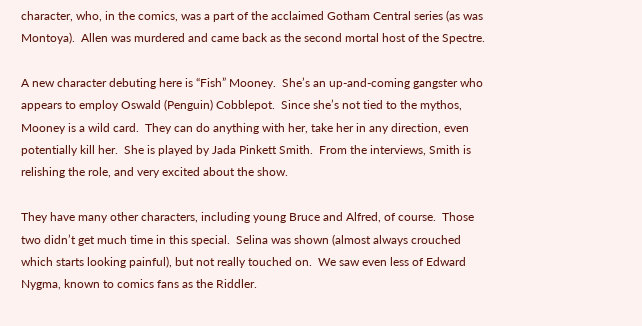character, who, in the comics, was a part of the acclaimed Gotham Central series (as was Montoya).  Allen was murdered and came back as the second mortal host of the Spectre.

A new character debuting here is “Fish” Mooney.  She’s an up-and-coming gangster who appears to employ Oswald (Penguin) Cobblepot.  Since she’s not tied to the mythos, Mooney is a wild card.  They can do anything with her, take her in any direction, even potentially kill her.  She is played by Jada Pinkett Smith.  From the interviews, Smith is relishing the role, and very excited about the show.

They have many other characters, including young Bruce and Alfred, of course.  Those two didn’t get much time in this special.  Selina was shown (almost always crouched which starts looking painful), but not really touched on.  We saw even less of Edward Nygma, known to comics fans as the Riddler.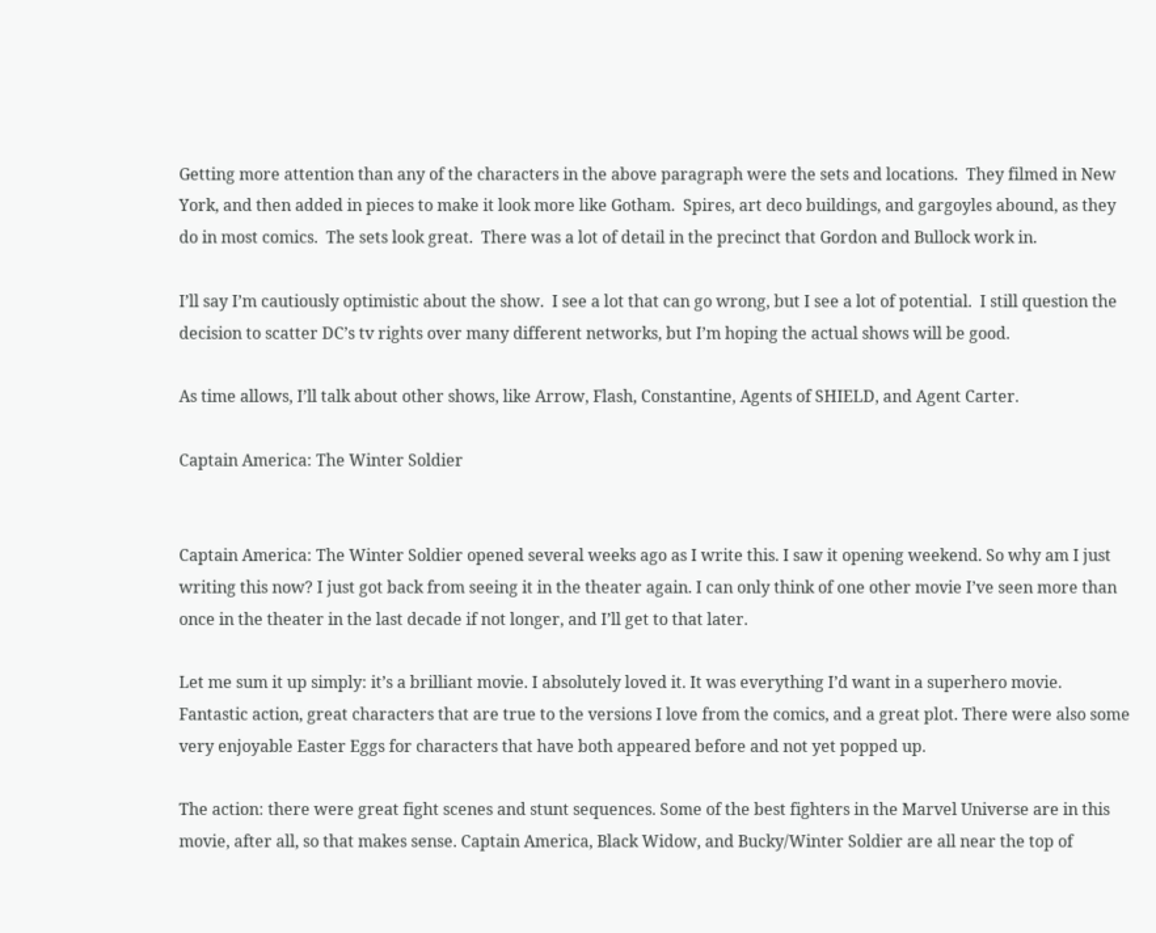Getting more attention than any of the characters in the above paragraph were the sets and locations.  They filmed in New York, and then added in pieces to make it look more like Gotham.  Spires, art deco buildings, and gargoyles abound, as they do in most comics.  The sets look great.  There was a lot of detail in the precinct that Gordon and Bullock work in.

I’ll say I’m cautiously optimistic about the show.  I see a lot that can go wrong, but I see a lot of potential.  I still question the decision to scatter DC’s tv rights over many different networks, but I’m hoping the actual shows will be good.

As time allows, I’ll talk about other shows, like Arrow, Flash, Constantine, Agents of SHIELD, and Agent Carter.

Captain America: The Winter Soldier


Captain America: The Winter Soldier opened several weeks ago as I write this. I saw it opening weekend. So why am I just writing this now? I just got back from seeing it in the theater again. I can only think of one other movie I’ve seen more than once in the theater in the last decade if not longer, and I’ll get to that later.

Let me sum it up simply: it’s a brilliant movie. I absolutely loved it. It was everything I’d want in a superhero movie. Fantastic action, great characters that are true to the versions I love from the comics, and a great plot. There were also some very enjoyable Easter Eggs for characters that have both appeared before and not yet popped up.

The action: there were great fight scenes and stunt sequences. Some of the best fighters in the Marvel Universe are in this movie, after all, so that makes sense. Captain America, Black Widow, and Bucky/Winter Soldier are all near the top of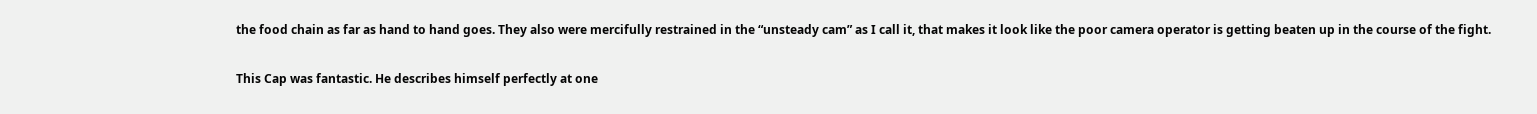the food chain as far as hand to hand goes. They also were mercifully restrained in the “unsteady cam” as I call it, that makes it look like the poor camera operator is getting beaten up in the course of the fight.

This Cap was fantastic. He describes himself perfectly at one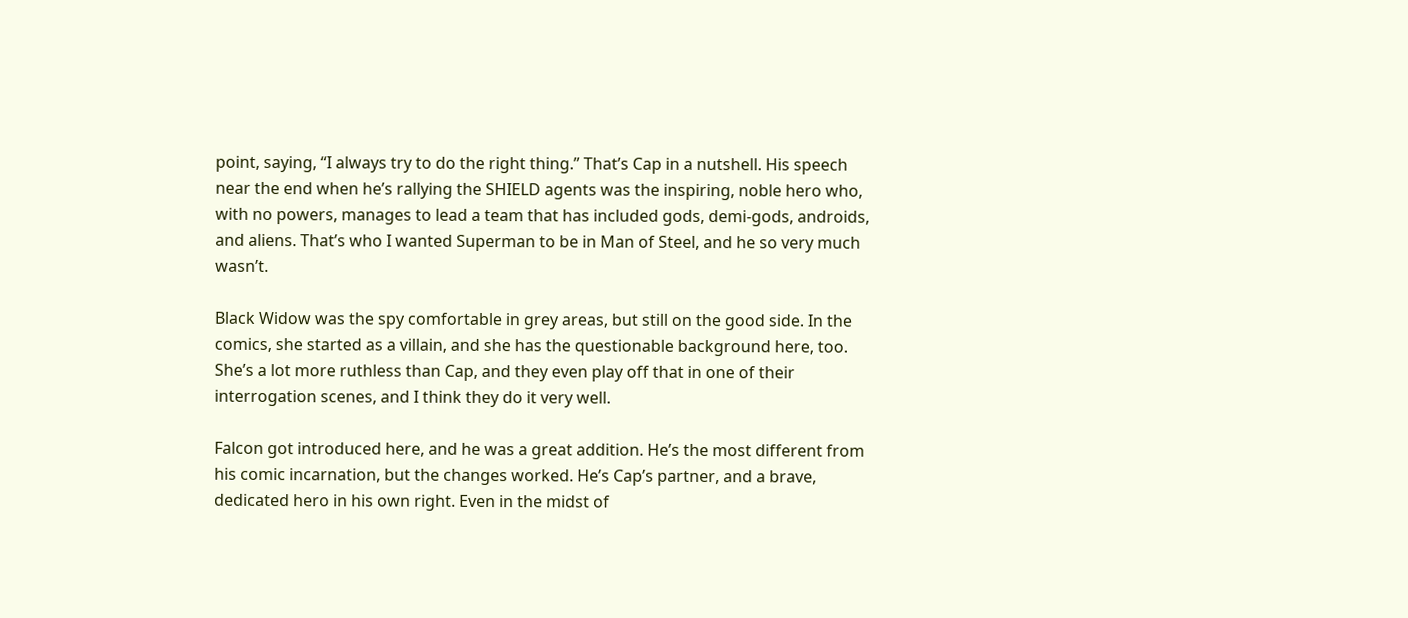point, saying, “I always try to do the right thing.” That’s Cap in a nutshell. His speech near the end when he’s rallying the SHIELD agents was the inspiring, noble hero who, with no powers, manages to lead a team that has included gods, demi-gods, androids, and aliens. That’s who I wanted Superman to be in Man of Steel, and he so very much wasn’t.

Black Widow was the spy comfortable in grey areas, but still on the good side. In the comics, she started as a villain, and she has the questionable background here, too. She’s a lot more ruthless than Cap, and they even play off that in one of their interrogation scenes, and I think they do it very well.

Falcon got introduced here, and he was a great addition. He’s the most different from his comic incarnation, but the changes worked. He’s Cap’s partner, and a brave, dedicated hero in his own right. Even in the midst of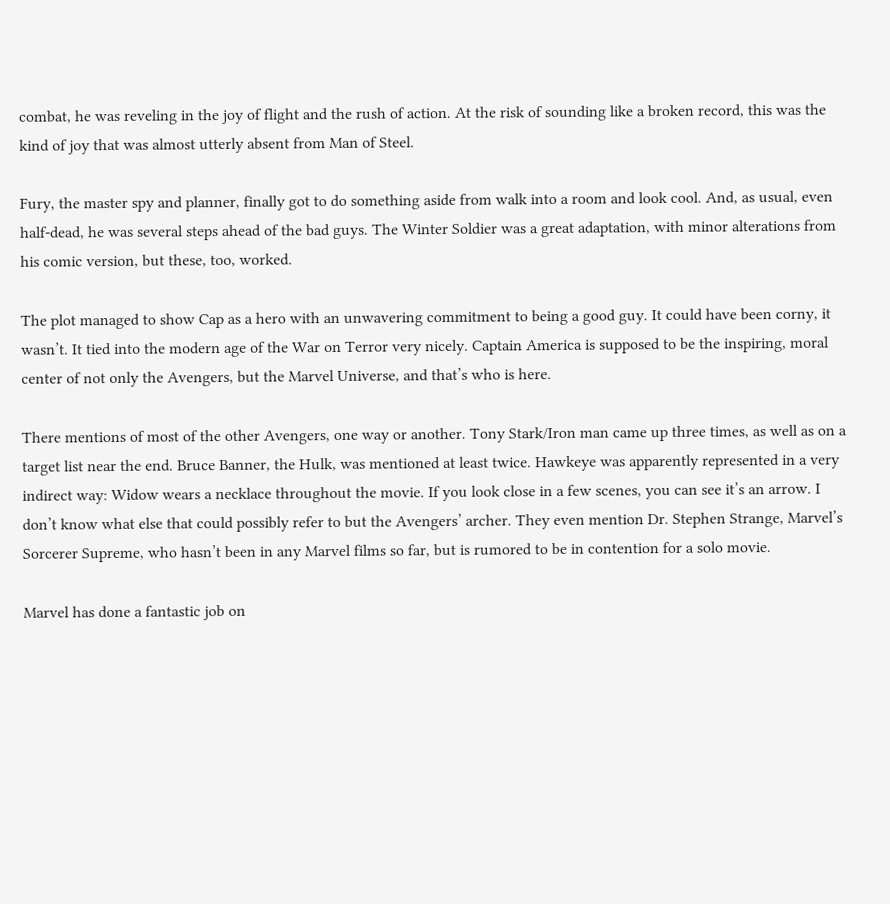combat, he was reveling in the joy of flight and the rush of action. At the risk of sounding like a broken record, this was the kind of joy that was almost utterly absent from Man of Steel.

Fury, the master spy and planner, finally got to do something aside from walk into a room and look cool. And, as usual, even half-dead, he was several steps ahead of the bad guys. The Winter Soldier was a great adaptation, with minor alterations from his comic version, but these, too, worked.

The plot managed to show Cap as a hero with an unwavering commitment to being a good guy. It could have been corny, it wasn’t. It tied into the modern age of the War on Terror very nicely. Captain America is supposed to be the inspiring, moral center of not only the Avengers, but the Marvel Universe, and that’s who is here.

There mentions of most of the other Avengers, one way or another. Tony Stark/Iron man came up three times, as well as on a target list near the end. Bruce Banner, the Hulk, was mentioned at least twice. Hawkeye was apparently represented in a very indirect way: Widow wears a necklace throughout the movie. If you look close in a few scenes, you can see it’s an arrow. I don’t know what else that could possibly refer to but the Avengers’ archer. They even mention Dr. Stephen Strange, Marvel’s Sorcerer Supreme, who hasn’t been in any Marvel films so far, but is rumored to be in contention for a solo movie.

Marvel has done a fantastic job on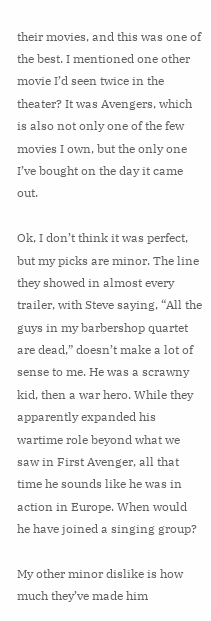their movies, and this was one of the best. I mentioned one other movie I’d seen twice in the theater? It was Avengers, which is also not only one of the few movies I own, but the only one I’ve bought on the day it came out.

Ok, I don’t think it was perfect, but my picks are minor. The line they showed in almost every trailer, with Steve saying, “All the guys in my barbershop quartet are dead,” doesn’t make a lot of sense to me. He was a scrawny kid, then a war hero. While they apparently expanded his wartime role beyond what we saw in First Avenger, all that time he sounds like he was in action in Europe. When would he have joined a singing group?

My other minor dislike is how much they’ve made him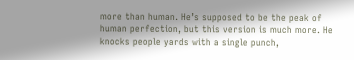more than human. He’s supposed to be the peak of human perfection, but this version is much more. He knocks people yards with a single punch,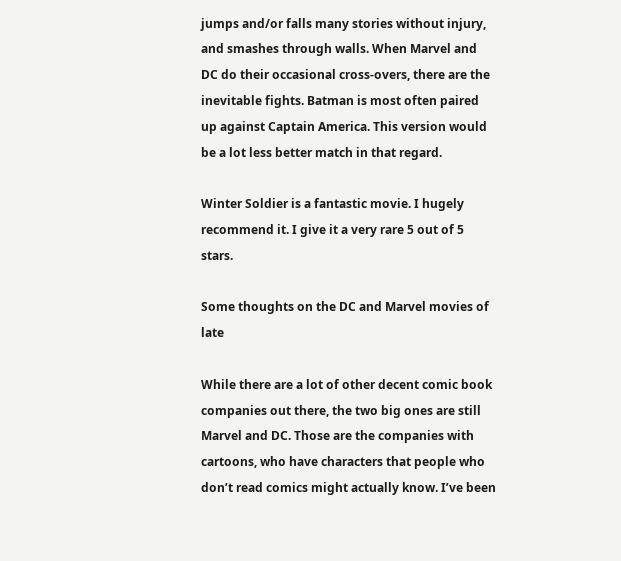jumps and/or falls many stories without injury, and smashes through walls. When Marvel and DC do their occasional cross-overs, there are the inevitable fights. Batman is most often paired up against Captain America. This version would be a lot less better match in that regard.

Winter Soldier is a fantastic movie. I hugely recommend it. I give it a very rare 5 out of 5 stars.

Some thoughts on the DC and Marvel movies of late

While there are a lot of other decent comic book companies out there, the two big ones are still Marvel and DC. Those are the companies with cartoons, who have characters that people who don’t read comics might actually know. I’ve been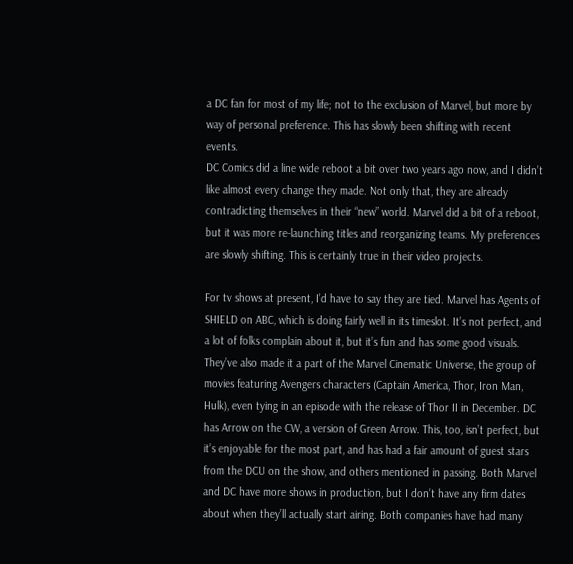a DC fan for most of my life; not to the exclusion of Marvel, but more by way of personal preference. This has slowly been shifting with recent events.
DC Comics did a line wide reboot a bit over two years ago now, and I didn’t like almost every change they made. Not only that, they are already contradicting themselves in their “new” world. Marvel did a bit of a reboot, but it was more re-launching titles and reorganizing teams. My preferences are slowly shifting. This is certainly true in their video projects.

For tv shows at present, I’d have to say they are tied. Marvel has Agents of SHIELD on ABC, which is doing fairly well in its timeslot. It’s not perfect, and a lot of folks complain about it, but it’s fun and has some good visuals. They’ve also made it a part of the Marvel Cinematic Universe, the group of movies featuring Avengers characters (Captain America, Thor, Iron Man, Hulk), even tying in an episode with the release of Thor II in December. DC has Arrow on the CW, a version of Green Arrow. This, too, isn’t perfect, but it’s enjoyable for the most part, and has had a fair amount of guest stars from the DCU on the show, and others mentioned in passing. Both Marvel and DC have more shows in production, but I don’t have any firm dates about when they’ll actually start airing. Both companies have had many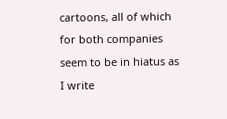cartoons, all of which for both companies seem to be in hiatus as I write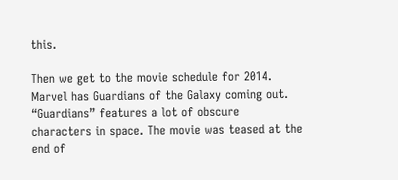this.

Then we get to the movie schedule for 2014. Marvel has Guardians of the Galaxy coming out. “Guardians” features a lot of obscure characters in space. The movie was teased at the end of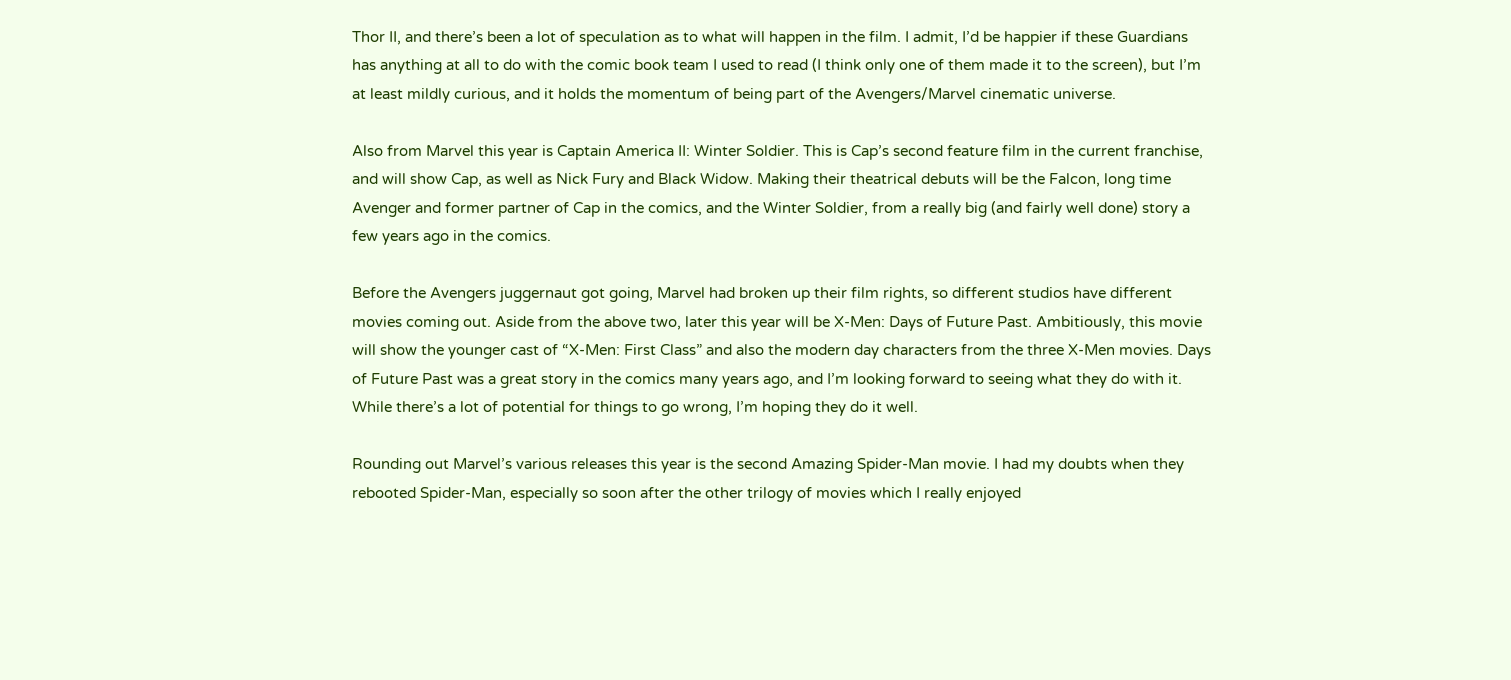Thor II, and there’s been a lot of speculation as to what will happen in the film. I admit, I’d be happier if these Guardians has anything at all to do with the comic book team I used to read (I think only one of them made it to the screen), but I’m at least mildly curious, and it holds the momentum of being part of the Avengers/Marvel cinematic universe.

Also from Marvel this year is Captain America II: Winter Soldier. This is Cap’s second feature film in the current franchise, and will show Cap, as well as Nick Fury and Black Widow. Making their theatrical debuts will be the Falcon, long time Avenger and former partner of Cap in the comics, and the Winter Soldier, from a really big (and fairly well done) story a few years ago in the comics.

Before the Avengers juggernaut got going, Marvel had broken up their film rights, so different studios have different movies coming out. Aside from the above two, later this year will be X-Men: Days of Future Past. Ambitiously, this movie will show the younger cast of “X-Men: First Class” and also the modern day characters from the three X-Men movies. Days of Future Past was a great story in the comics many years ago, and I’m looking forward to seeing what they do with it. While there’s a lot of potential for things to go wrong, I’m hoping they do it well.

Rounding out Marvel’s various releases this year is the second Amazing Spider-Man movie. I had my doubts when they rebooted Spider-Man, especially so soon after the other trilogy of movies which I really enjoyed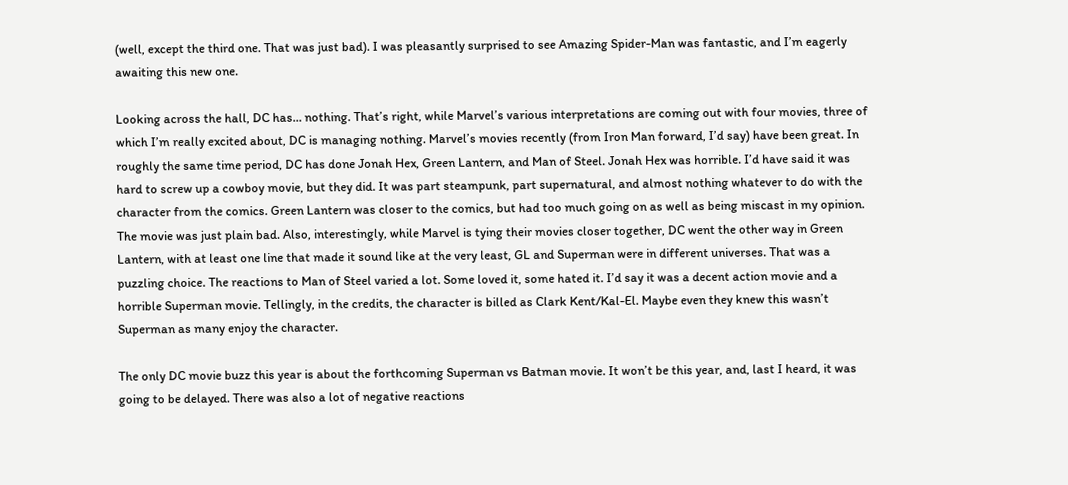(well, except the third one. That was just bad). I was pleasantly surprised to see Amazing Spider-Man was fantastic, and I’m eagerly awaiting this new one.

Looking across the hall, DC has… nothing. That’s right, while Marvel’s various interpretations are coming out with four movies, three of which I’m really excited about, DC is managing nothing. Marvel’s movies recently (from Iron Man forward, I’d say) have been great. In roughly the same time period, DC has done Jonah Hex, Green Lantern, and Man of Steel. Jonah Hex was horrible. I’d have said it was hard to screw up a cowboy movie, but they did. It was part steampunk, part supernatural, and almost nothing whatever to do with the character from the comics. Green Lantern was closer to the comics, but had too much going on as well as being miscast in my opinion. The movie was just plain bad. Also, interestingly, while Marvel is tying their movies closer together, DC went the other way in Green Lantern, with at least one line that made it sound like at the very least, GL and Superman were in different universes. That was a puzzling choice. The reactions to Man of Steel varied a lot. Some loved it, some hated it. I’d say it was a decent action movie and a horrible Superman movie. Tellingly, in the credits, the character is billed as Clark Kent/Kal-El. Maybe even they knew this wasn’t Superman as many enjoy the character.

The only DC movie buzz this year is about the forthcoming Superman vs Batman movie. It won’t be this year, and, last I heard, it was going to be delayed. There was also a lot of negative reactions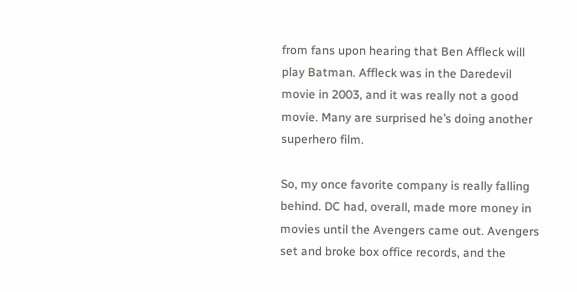from fans upon hearing that Ben Affleck will play Batman. Affleck was in the Daredevil movie in 2003, and it was really not a good movie. Many are surprised he’s doing another superhero film.

So, my once favorite company is really falling behind. DC had, overall, made more money in movies until the Avengers came out. Avengers set and broke box office records, and the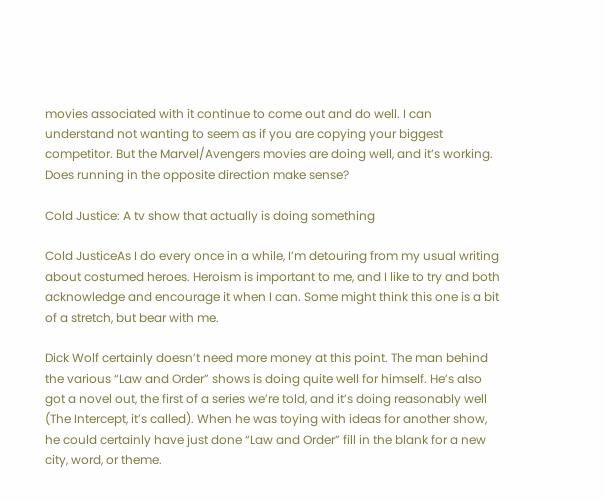movies associated with it continue to come out and do well. I can understand not wanting to seem as if you are copying your biggest competitor. But the Marvel/Avengers movies are doing well, and it’s working. Does running in the opposite direction make sense?

Cold Justice: A tv show that actually is doing something

Cold JusticeAs I do every once in a while, I’m detouring from my usual writing about costumed heroes. Heroism is important to me, and I like to try and both acknowledge and encourage it when I can. Some might think this one is a bit of a stretch, but bear with me.

Dick Wolf certainly doesn’t need more money at this point. The man behind the various “Law and Order” shows is doing quite well for himself. He’s also got a novel out, the first of a series we’re told, and it’s doing reasonably well (The Intercept, it’s called). When he was toying with ideas for another show, he could certainly have just done “Law and Order” fill in the blank for a new city, word, or theme.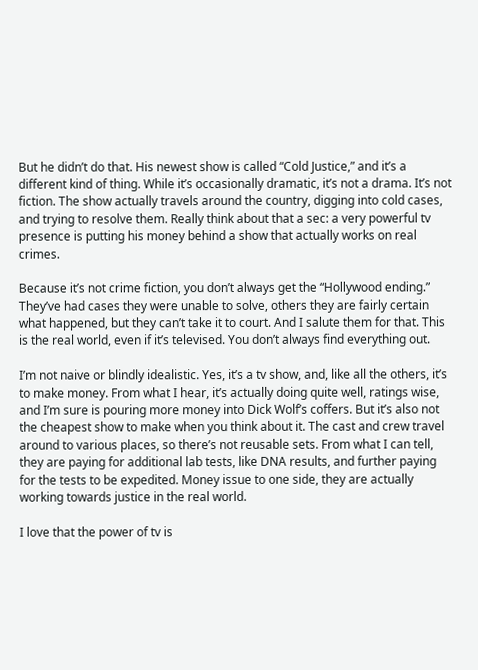But he didn’t do that. His newest show is called “Cold Justice,” and it’s a different kind of thing. While it’s occasionally dramatic, it’s not a drama. It’s not fiction. The show actually travels around the country, digging into cold cases, and trying to resolve them. Really think about that a sec: a very powerful tv presence is putting his money behind a show that actually works on real crimes.

Because it’s not crime fiction, you don’t always get the “Hollywood ending.” They’ve had cases they were unable to solve, others they are fairly certain what happened, but they can’t take it to court. And I salute them for that. This is the real world, even if it’s televised. You don’t always find everything out.

I’m not naive or blindly idealistic. Yes, it’s a tv show, and, like all the others, it’s to make money. From what I hear, it’s actually doing quite well, ratings wise, and I’m sure is pouring more money into Dick Wolf’s coffers. But it’s also not the cheapest show to make when you think about it. The cast and crew travel around to various places, so there’s not reusable sets. From what I can tell, they are paying for additional lab tests, like DNA results, and further paying for the tests to be expedited. Money issue to one side, they are actually working towards justice in the real world.

I love that the power of tv is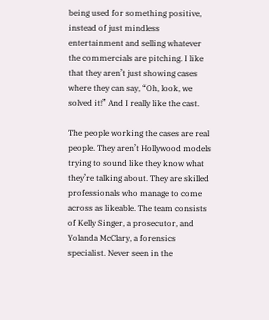being used for something positive, instead of just mindless entertainment and selling whatever the commercials are pitching. I like that they aren’t just showing cases where they can say, “Oh, look, we solved it!” And I really like the cast.

The people working the cases are real people. They aren’t Hollywood models trying to sound like they know what they’re talking about. They are skilled professionals who manage to come across as likeable. The team consists of Kelly Singer, a prosecutor, and Yolanda McClary, a forensics specialist. Never seen in the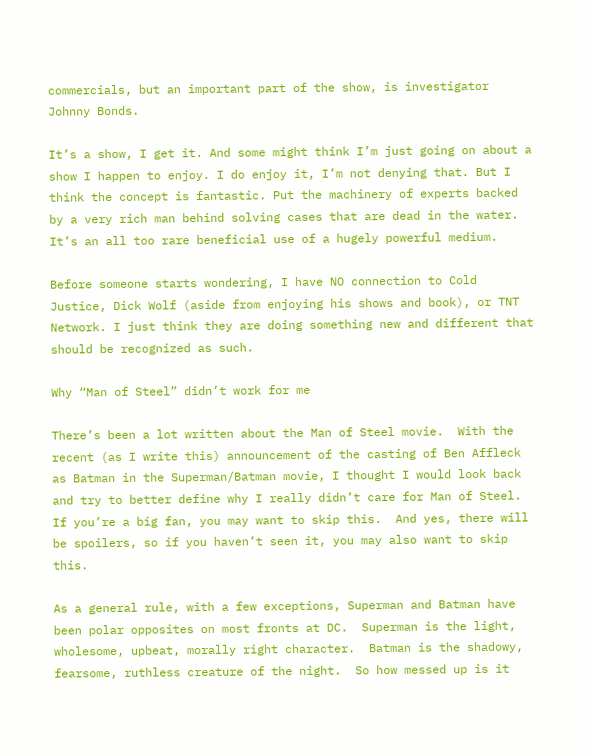commercials, but an important part of the show, is investigator Johnny Bonds.

It’s a show, I get it. And some might think I’m just going on about a show I happen to enjoy. I do enjoy it, I’m not denying that. But I think the concept is fantastic. Put the machinery of experts backed by a very rich man behind solving cases that are dead in the water. It’s an all too rare beneficial use of a hugely powerful medium.

Before someone starts wondering, I have NO connection to Cold Justice, Dick Wolf (aside from enjoying his shows and book), or TNT Network. I just think they are doing something new and different that should be recognized as such.

Why “Man of Steel” didn’t work for me

There’s been a lot written about the Man of Steel movie.  With the recent (as I write this) announcement of the casting of Ben Affleck as Batman in the Superman/Batman movie, I thought I would look back and try to better define why I really didn’t care for Man of Steel.  If you’re a big fan, you may want to skip this.  And yes, there will be spoilers, so if you haven’t seen it, you may also want to skip this.

As a general rule, with a few exceptions, Superman and Batman have been polar opposites on most fronts at DC.  Superman is the light, wholesome, upbeat, morally right character.  Batman is the shadowy, fearsome, ruthless creature of the night.  So how messed up is it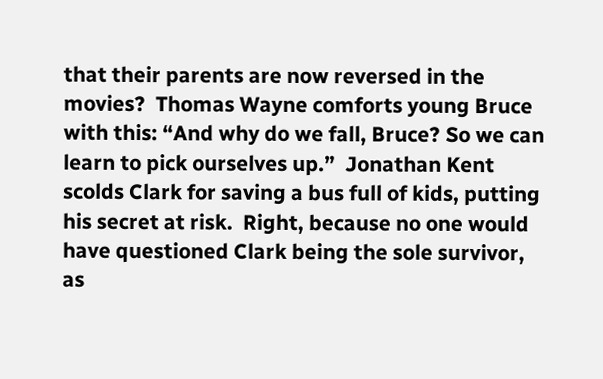that their parents are now reversed in the movies?  Thomas Wayne comforts young Bruce with this: “And why do we fall, Bruce? So we can learn to pick ourselves up.”  Jonathan Kent scolds Clark for saving a bus full of kids, putting his secret at risk.  Right, because no one would have questioned Clark being the sole survivor, as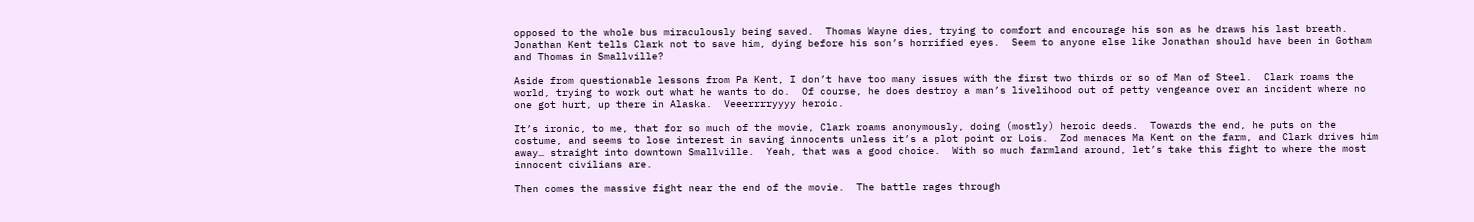opposed to the whole bus miraculously being saved.  Thomas Wayne dies, trying to comfort and encourage his son as he draws his last breath.  Jonathan Kent tells Clark not to save him, dying before his son’s horrified eyes.  Seem to anyone else like Jonathan should have been in Gotham and Thomas in Smallville?

Aside from questionable lessons from Pa Kent, I don’t have too many issues with the first two thirds or so of Man of Steel.  Clark roams the world, trying to work out what he wants to do.  Of course, he does destroy a man’s livelihood out of petty vengeance over an incident where no one got hurt, up there in Alaska.  Veeerrrryyyy heroic.

It’s ironic, to me, that for so much of the movie, Clark roams anonymously, doing (mostly) heroic deeds.  Towards the end, he puts on the costume, and seems to lose interest in saving innocents unless it’s a plot point or Lois.  Zod menaces Ma Kent on the farm, and Clark drives him away… straight into downtown Smallville.  Yeah, that was a good choice.  With so much farmland around, let’s take this fight to where the most innocent civilians are.

Then comes the massive fight near the end of the movie.  The battle rages through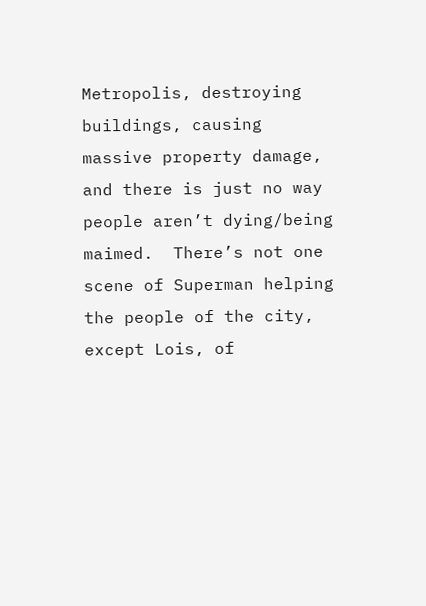Metropolis, destroying buildings, causing massive property damage, and there is just no way people aren’t dying/being maimed.  There’s not one scene of Superman helping the people of the city, except Lois, of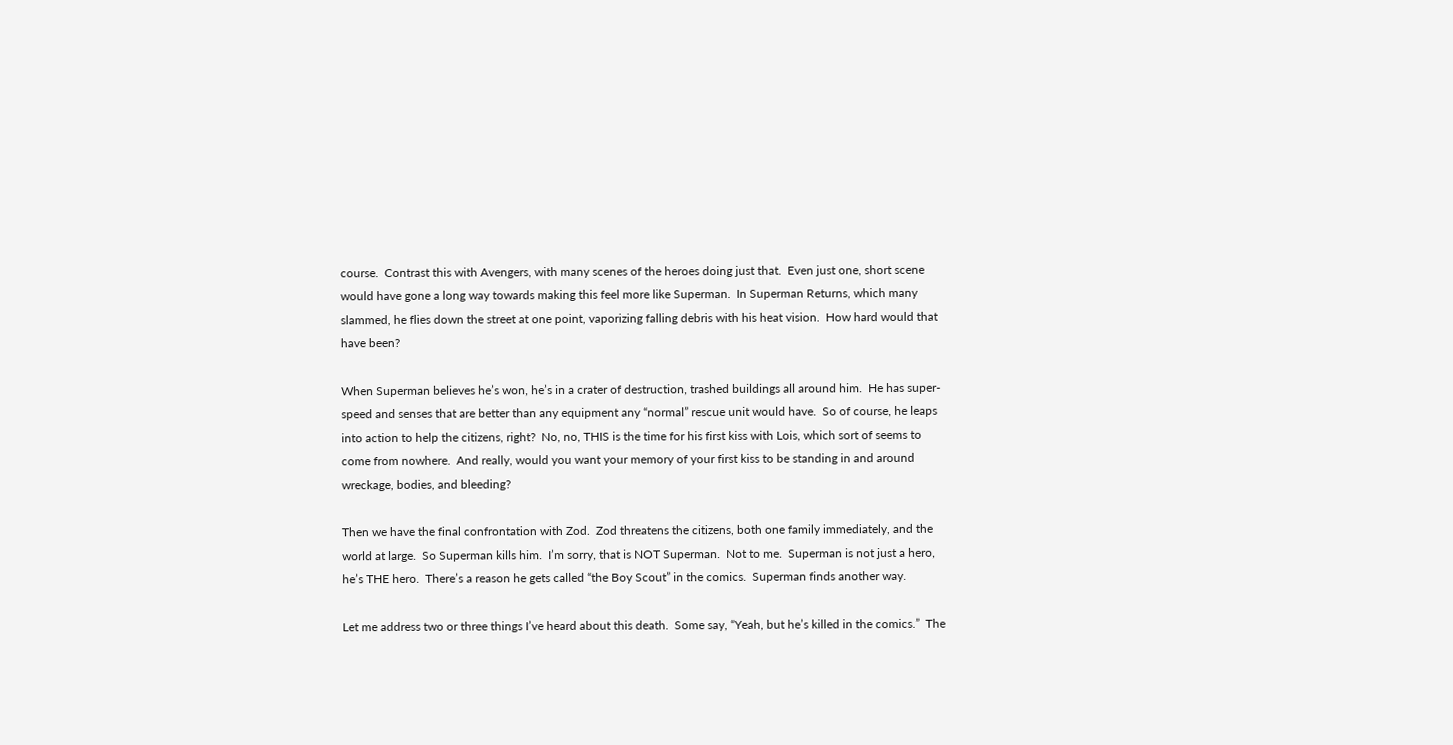course.  Contrast this with Avengers, with many scenes of the heroes doing just that.  Even just one, short scene would have gone a long way towards making this feel more like Superman.  In Superman Returns, which many slammed, he flies down the street at one point, vaporizing falling debris with his heat vision.  How hard would that have been?

When Superman believes he’s won, he’s in a crater of destruction, trashed buildings all around him.  He has super-speed and senses that are better than any equipment any “normal” rescue unit would have.  So of course, he leaps into action to help the citizens, right?  No, no, THIS is the time for his first kiss with Lois, which sort of seems to come from nowhere.  And really, would you want your memory of your first kiss to be standing in and around wreckage, bodies, and bleeding?

Then we have the final confrontation with Zod.  Zod threatens the citizens, both one family immediately, and the world at large.  So Superman kills him.  I’m sorry, that is NOT Superman.  Not to me.  Superman is not just a hero, he’s THE hero.  There’s a reason he gets called “the Boy Scout” in the comics.  Superman finds another way.

Let me address two or three things I’ve heard about this death.  Some say, “Yeah, but he’s killed in the comics.”  The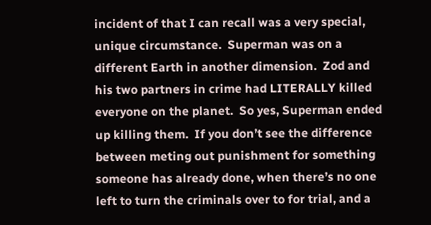incident of that I can recall was a very special, unique circumstance.  Superman was on a different Earth in another dimension.  Zod and his two partners in crime had LITERALLY killed everyone on the planet.  So yes, Superman ended up killing them.  If you don’t see the difference between meting out punishment for something someone has already done, when there’s no one left to turn the criminals over to for trial, and a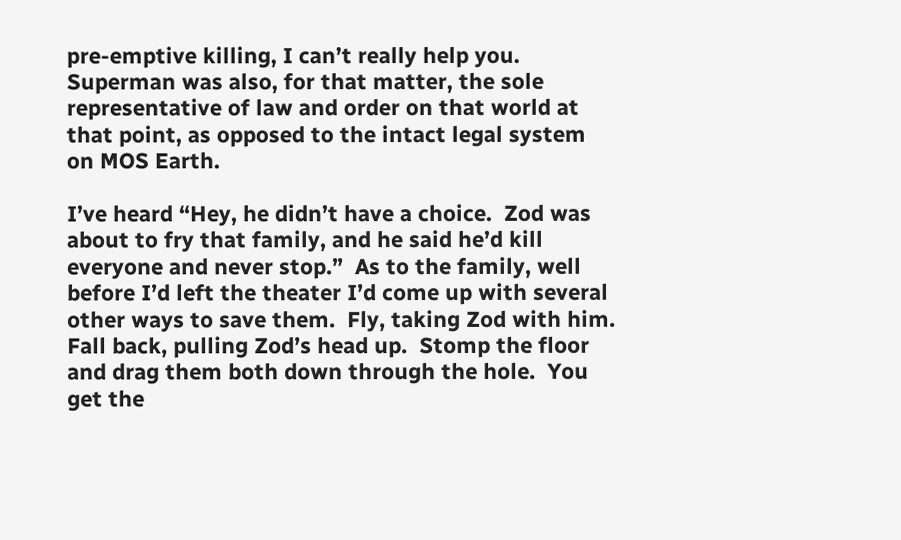pre-emptive killing, I can’t really help you.  Superman was also, for that matter, the sole representative of law and order on that world at that point, as opposed to the intact legal system on MOS Earth.

I’ve heard “Hey, he didn’t have a choice.  Zod was about to fry that family, and he said he’d kill everyone and never stop.”  As to the family, well before I’d left the theater I’d come up with several other ways to save them.  Fly, taking Zod with him.  Fall back, pulling Zod’s head up.  Stomp the floor and drag them both down through the hole.  You get the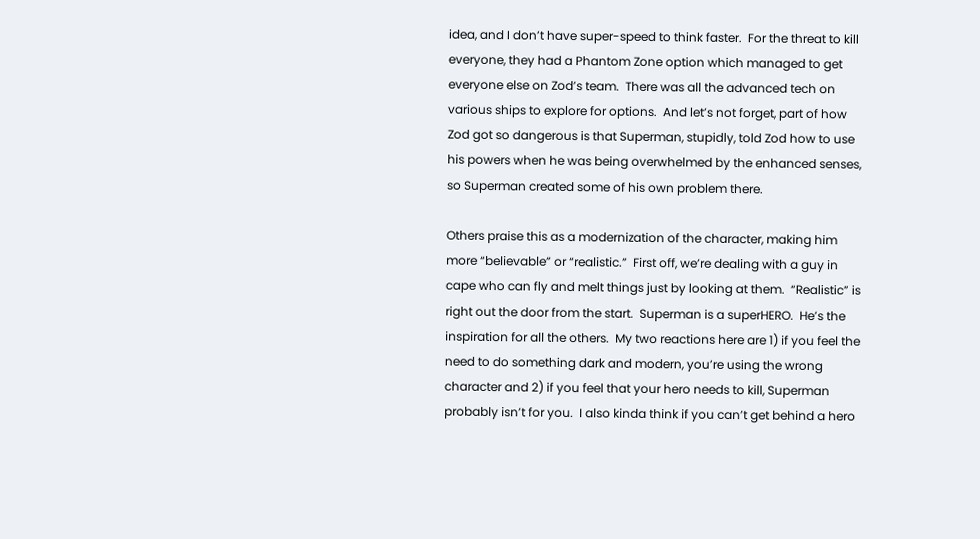idea, and I don’t have super-speed to think faster.  For the threat to kill everyone, they had a Phantom Zone option which managed to get everyone else on Zod’s team.  There was all the advanced tech on various ships to explore for options.  And let’s not forget, part of how Zod got so dangerous is that Superman, stupidly, told Zod how to use his powers when he was being overwhelmed by the enhanced senses, so Superman created some of his own problem there.

Others praise this as a modernization of the character, making him more “believable” or “realistic.”  First off, we’re dealing with a guy in cape who can fly and melt things just by looking at them.  “Realistic” is right out the door from the start.  Superman is a superHERO.  He’s the inspiration for all the others.  My two reactions here are 1) if you feel the need to do something dark and modern, you’re using the wrong character and 2) if you feel that your hero needs to kill, Superman probably isn’t for you.  I also kinda think if you can’t get behind a hero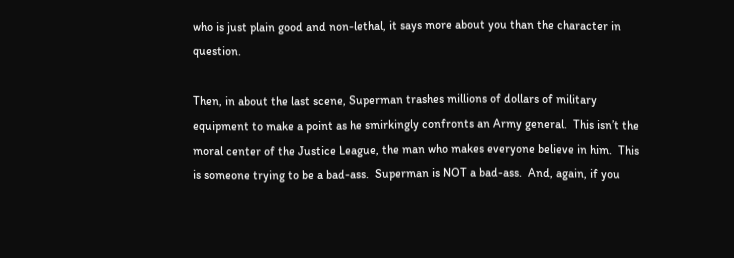who is just plain good and non-lethal, it says more about you than the character in question.

Then, in about the last scene, Superman trashes millions of dollars of military equipment to make a point as he smirkingly confronts an Army general.  This isn’t the moral center of the Justice League, the man who makes everyone believe in him.  This is someone trying to be a bad-ass.  Superman is NOT a bad-ass.  And, again, if you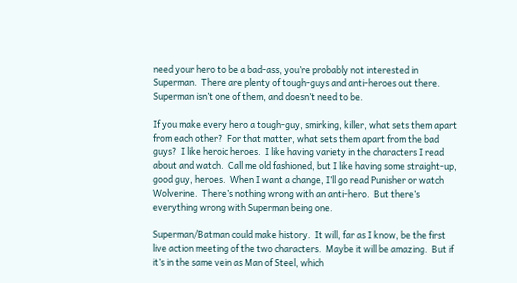need your hero to be a bad-ass, you’re probably not interested in Superman.  There are plenty of tough-guys and anti-heroes out there.  Superman isn’t one of them, and doesn’t need to be.

If you make every hero a tough-guy, smirking, killer, what sets them apart from each other?  For that matter, what sets them apart from the bad guys?  I like heroic heroes.  I like having variety in the characters I read about and watch.  Call me old fashioned, but I like having some straight-up, good guy, heroes.  When I want a change, I’ll go read Punisher or watch Wolverine.  There’s nothing wrong with an anti-hero.  But there’s everything wrong with Superman being one.

Superman/Batman could make history.  It will, far as I know, be the first live action meeting of the two characters.  Maybe it will be amazing.  But if it’s in the same vein as Man of Steel, which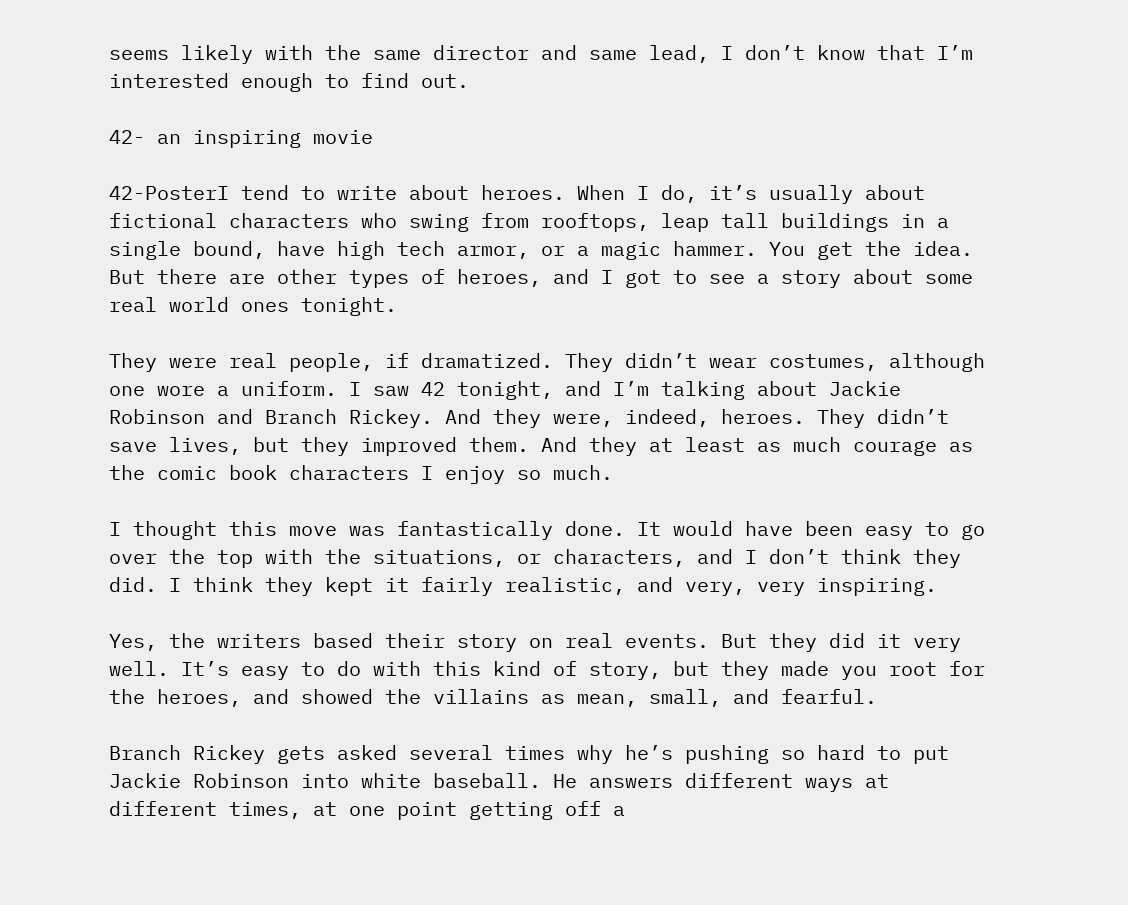seems likely with the same director and same lead, I don’t know that I’m interested enough to find out.

42- an inspiring movie

42-PosterI tend to write about heroes. When I do, it’s usually about fictional characters who swing from rooftops, leap tall buildings in a single bound, have high tech armor, or a magic hammer. You get the idea. But there are other types of heroes, and I got to see a story about some real world ones tonight.

They were real people, if dramatized. They didn’t wear costumes, although one wore a uniform. I saw 42 tonight, and I’m talking about Jackie Robinson and Branch Rickey. And they were, indeed, heroes. They didn’t save lives, but they improved them. And they at least as much courage as the comic book characters I enjoy so much.

I thought this move was fantastically done. It would have been easy to go over the top with the situations, or characters, and I don’t think they did. I think they kept it fairly realistic, and very, very inspiring.

Yes, the writers based their story on real events. But they did it very well. It’s easy to do with this kind of story, but they made you root for the heroes, and showed the villains as mean, small, and fearful.

Branch Rickey gets asked several times why he’s pushing so hard to put Jackie Robinson into white baseball. He answers different ways at different times, at one point getting off a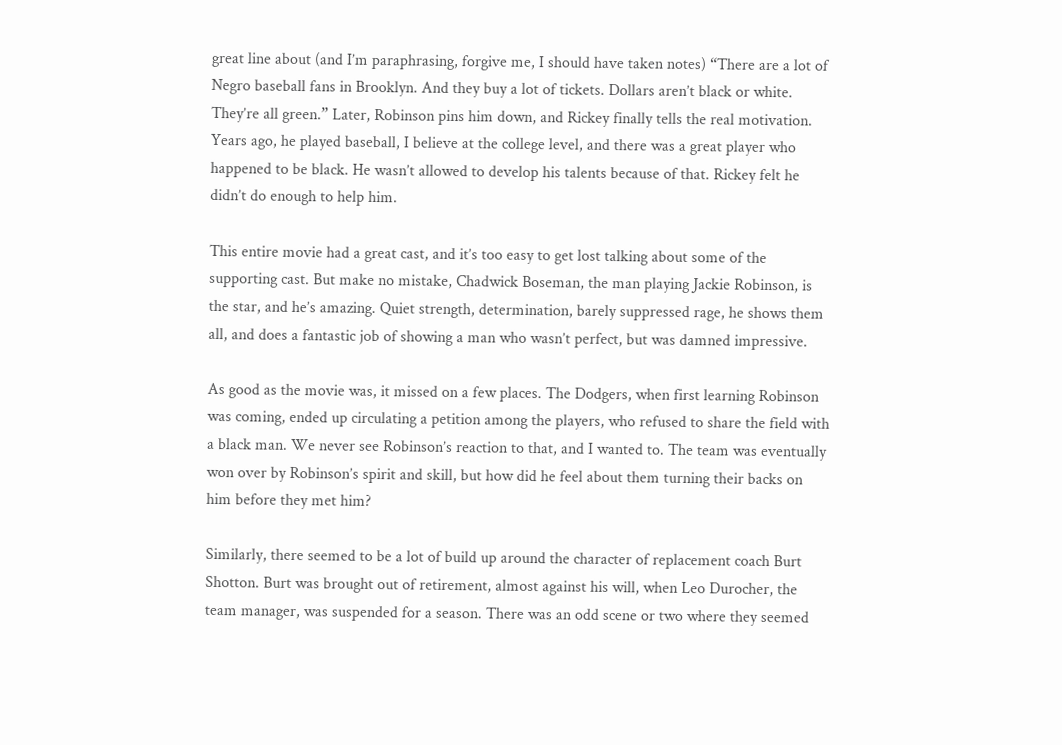great line about (and I’m paraphrasing, forgive me, I should have taken notes) “There are a lot of Negro baseball fans in Brooklyn. And they buy a lot of tickets. Dollars aren’t black or white. They’re all green.” Later, Robinson pins him down, and Rickey finally tells the real motivation. Years ago, he played baseball, I believe at the college level, and there was a great player who happened to be black. He wasn’t allowed to develop his talents because of that. Rickey felt he didn’t do enough to help him.

This entire movie had a great cast, and it’s too easy to get lost talking about some of the supporting cast. But make no mistake, Chadwick Boseman, the man playing Jackie Robinson, is the star, and he’s amazing. Quiet strength, determination, barely suppressed rage, he shows them all, and does a fantastic job of showing a man who wasn’t perfect, but was damned impressive.

As good as the movie was, it missed on a few places. The Dodgers, when first learning Robinson was coming, ended up circulating a petition among the players, who refused to share the field with a black man. We never see Robinson’s reaction to that, and I wanted to. The team was eventually won over by Robinson’s spirit and skill, but how did he feel about them turning their backs on him before they met him?

Similarly, there seemed to be a lot of build up around the character of replacement coach Burt Shotton. Burt was brought out of retirement, almost against his will, when Leo Durocher, the team manager, was suspended for a season. There was an odd scene or two where they seemed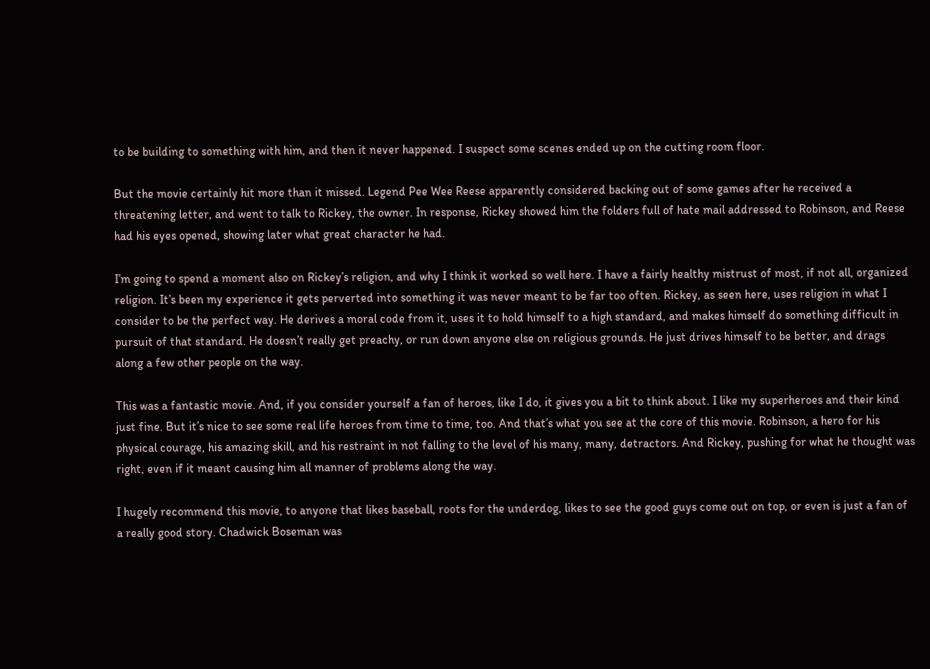to be building to something with him, and then it never happened. I suspect some scenes ended up on the cutting room floor.

But the movie certainly hit more than it missed. Legend Pee Wee Reese apparently considered backing out of some games after he received a threatening letter, and went to talk to Rickey, the owner. In response, Rickey showed him the folders full of hate mail addressed to Robinson, and Reese had his eyes opened, showing later what great character he had.

I’m going to spend a moment also on Rickey’s religion, and why I think it worked so well here. I have a fairly healthy mistrust of most, if not all, organized religion. It’s been my experience it gets perverted into something it was never meant to be far too often. Rickey, as seen here, uses religion in what I consider to be the perfect way. He derives a moral code from it, uses it to hold himself to a high standard, and makes himself do something difficult in pursuit of that standard. He doesn’t really get preachy, or run down anyone else on religious grounds. He just drives himself to be better, and drags along a few other people on the way.

This was a fantastic movie. And, if you consider yourself a fan of heroes, like I do, it gives you a bit to think about. I like my superheroes and their kind just fine. But it’s nice to see some real life heroes from time to time, too. And that’s what you see at the core of this movie. Robinson, a hero for his physical courage, his amazing skill, and his restraint in not falling to the level of his many, many, detractors. And Rickey, pushing for what he thought was right, even if it meant causing him all manner of problems along the way.

I hugely recommend this movie, to anyone that likes baseball, roots for the underdog, likes to see the good guys come out on top, or even is just a fan of a really good story. Chadwick Boseman was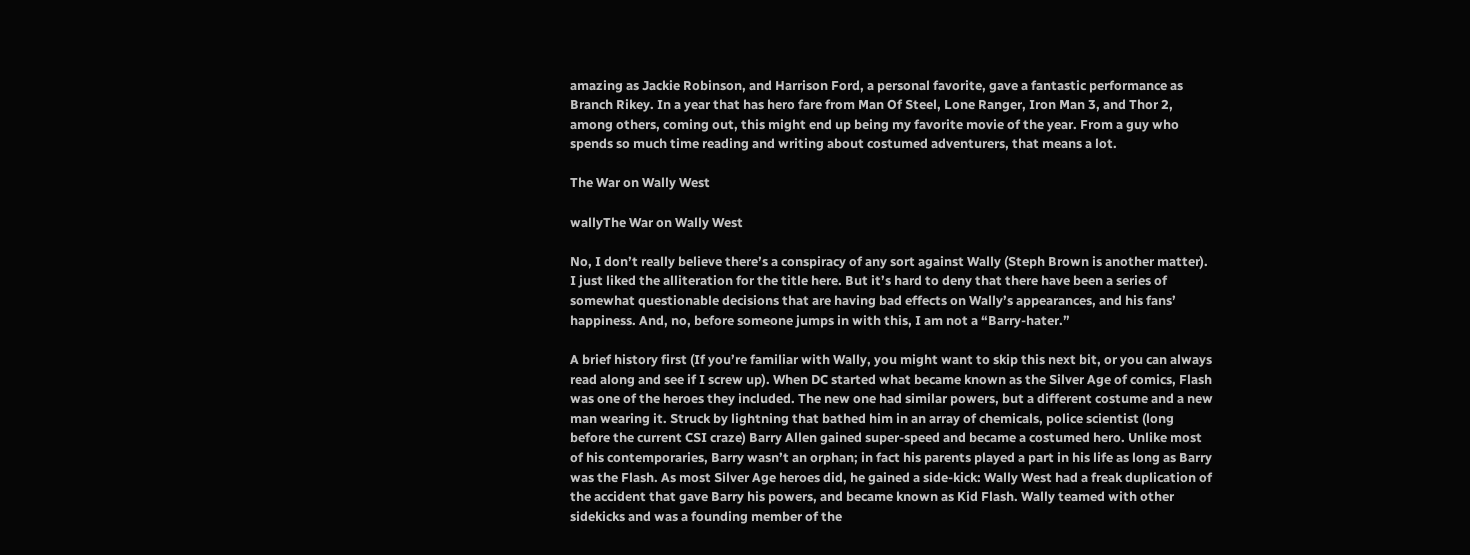amazing as Jackie Robinson, and Harrison Ford, a personal favorite, gave a fantastic performance as Branch Rikey. In a year that has hero fare from Man Of Steel, Lone Ranger, Iron Man 3, and Thor 2, among others, coming out, this might end up being my favorite movie of the year. From a guy who spends so much time reading and writing about costumed adventurers, that means a lot.

The War on Wally West

wallyThe War on Wally West

No, I don’t really believe there’s a conspiracy of any sort against Wally (Steph Brown is another matter). I just liked the alliteration for the title here. But it’s hard to deny that there have been a series of somewhat questionable decisions that are having bad effects on Wally’s appearances, and his fans’ happiness. And, no, before someone jumps in with this, I am not a “Barry-hater.”

A brief history first (If you’re familiar with Wally, you might want to skip this next bit, or you can always read along and see if I screw up). When DC started what became known as the Silver Age of comics, Flash was one of the heroes they included. The new one had similar powers, but a different costume and a new man wearing it. Struck by lightning that bathed him in an array of chemicals, police scientist (long before the current CSI craze) Barry Allen gained super-speed and became a costumed hero. Unlike most of his contemporaries, Barry wasn’t an orphan; in fact his parents played a part in his life as long as Barry was the Flash. As most Silver Age heroes did, he gained a side-kick: Wally West had a freak duplication of the accident that gave Barry his powers, and became known as Kid Flash. Wally teamed with other sidekicks and was a founding member of the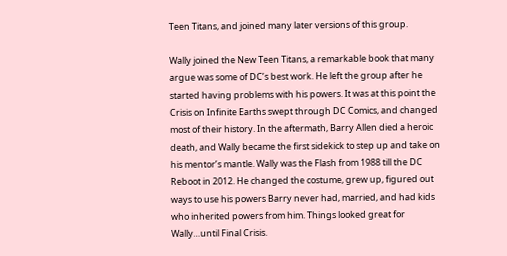Teen Titans, and joined many later versions of this group.

Wally joined the New Teen Titans, a remarkable book that many argue was some of DC’s best work. He left the group after he started having problems with his powers. It was at this point the Crisis on Infinite Earths swept through DC Comics, and changed most of their history. In the aftermath, Barry Allen died a heroic death, and Wally became the first sidekick to step up and take on his mentor’s mantle. Wally was the Flash from 1988 till the DC Reboot in 2012. He changed the costume, grew up, figured out ways to use his powers Barry never had, married, and had kids who inherited powers from him. Things looked great for Wally…until Final Crisis.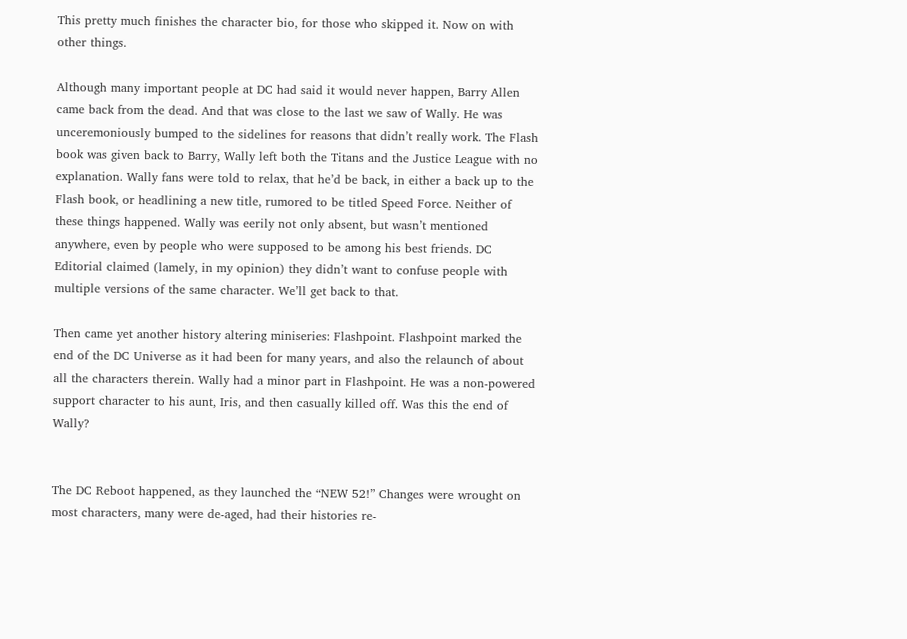This pretty much finishes the character bio, for those who skipped it. Now on with other things.

Although many important people at DC had said it would never happen, Barry Allen came back from the dead. And that was close to the last we saw of Wally. He was unceremoniously bumped to the sidelines for reasons that didn’t really work. The Flash book was given back to Barry, Wally left both the Titans and the Justice League with no explanation. Wally fans were told to relax, that he’d be back, in either a back up to the Flash book, or headlining a new title, rumored to be titled Speed Force. Neither of these things happened. Wally was eerily not only absent, but wasn’t mentioned anywhere, even by people who were supposed to be among his best friends. DC Editorial claimed (lamely, in my opinion) they didn’t want to confuse people with multiple versions of the same character. We’ll get back to that.

Then came yet another history altering miniseries: Flashpoint. Flashpoint marked the end of the DC Universe as it had been for many years, and also the relaunch of about all the characters therein. Wally had a minor part in Flashpoint. He was a non-powered support character to his aunt, Iris, and then casually killed off. Was this the end of Wally?


The DC Reboot happened, as they launched the “NEW 52!” Changes were wrought on most characters, many were de-aged, had their histories re-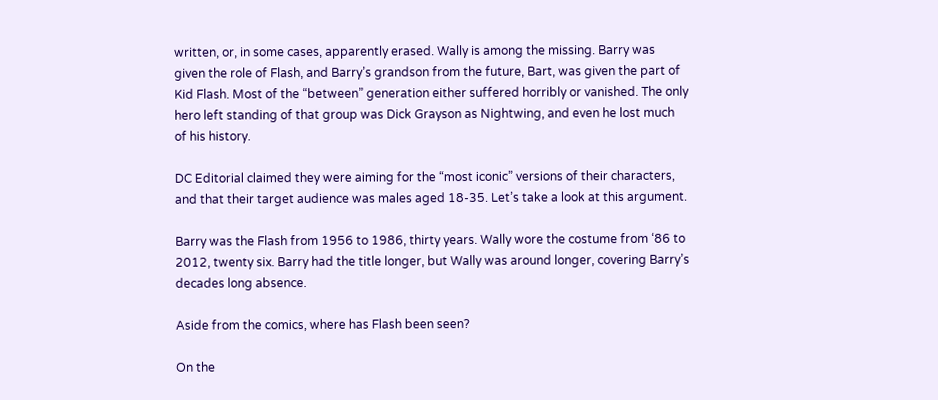written, or, in some cases, apparently erased. Wally is among the missing. Barry was given the role of Flash, and Barry’s grandson from the future, Bart, was given the part of Kid Flash. Most of the “between” generation either suffered horribly or vanished. The only hero left standing of that group was Dick Grayson as Nightwing, and even he lost much of his history.

DC Editorial claimed they were aiming for the “most iconic” versions of their characters, and that their target audience was males aged 18-35. Let’s take a look at this argument.

Barry was the Flash from 1956 to 1986, thirty years. Wally wore the costume from ‘86 to 2012, twenty six. Barry had the title longer, but Wally was around longer, covering Barry’s decades long absence.

Aside from the comics, where has Flash been seen?

On the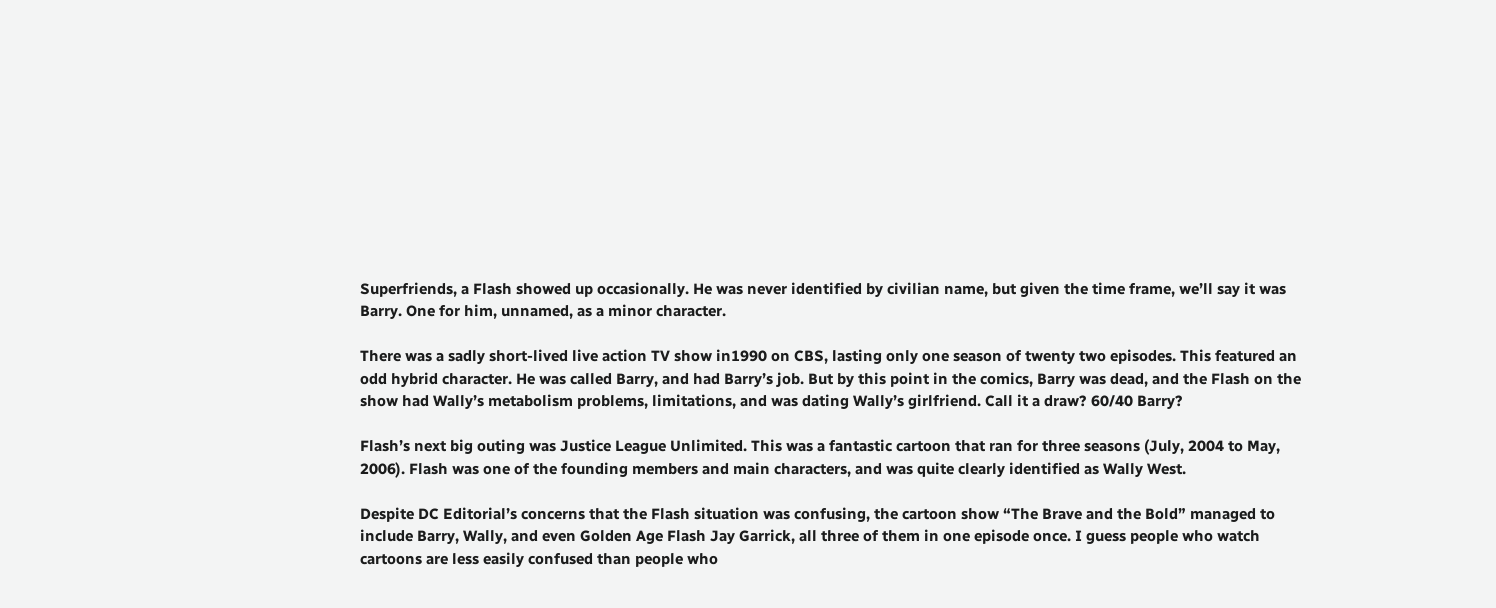Superfriends, a Flash showed up occasionally. He was never identified by civilian name, but given the time frame, we’ll say it was Barry. One for him, unnamed, as a minor character.

There was a sadly short-lived live action TV show in1990 on CBS, lasting only one season of twenty two episodes. This featured an odd hybrid character. He was called Barry, and had Barry’s job. But by this point in the comics, Barry was dead, and the Flash on the show had Wally’s metabolism problems, limitations, and was dating Wally’s girlfriend. Call it a draw? 60/40 Barry?

Flash’s next big outing was Justice League Unlimited. This was a fantastic cartoon that ran for three seasons (July, 2004 to May, 2006). Flash was one of the founding members and main characters, and was quite clearly identified as Wally West.

Despite DC Editorial’s concerns that the Flash situation was confusing, the cartoon show “The Brave and the Bold” managed to include Barry, Wally, and even Golden Age Flash Jay Garrick, all three of them in one episode once. I guess people who watch cartoons are less easily confused than people who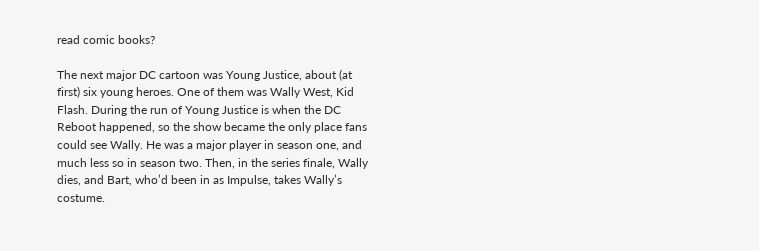read comic books?

The next major DC cartoon was Young Justice, about (at first) six young heroes. One of them was Wally West, Kid Flash. During the run of Young Justice is when the DC Reboot happened, so the show became the only place fans could see Wally. He was a major player in season one, and much less so in season two. Then, in the series finale, Wally dies, and Bart, who’d been in as Impulse, takes Wally’s costume.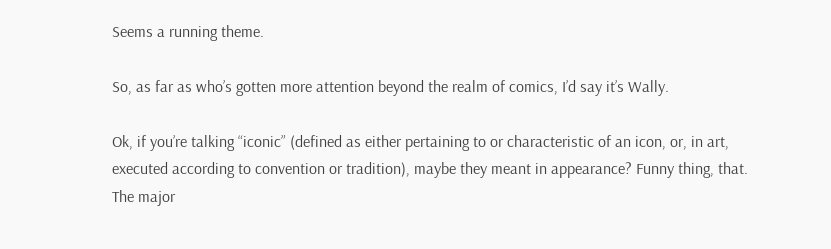Seems a running theme.

So, as far as who’s gotten more attention beyond the realm of comics, I’d say it’s Wally.

Ok, if you’re talking “iconic” (defined as either pertaining to or characteristic of an icon, or, in art, executed according to convention or tradition), maybe they meant in appearance? Funny thing, that. The major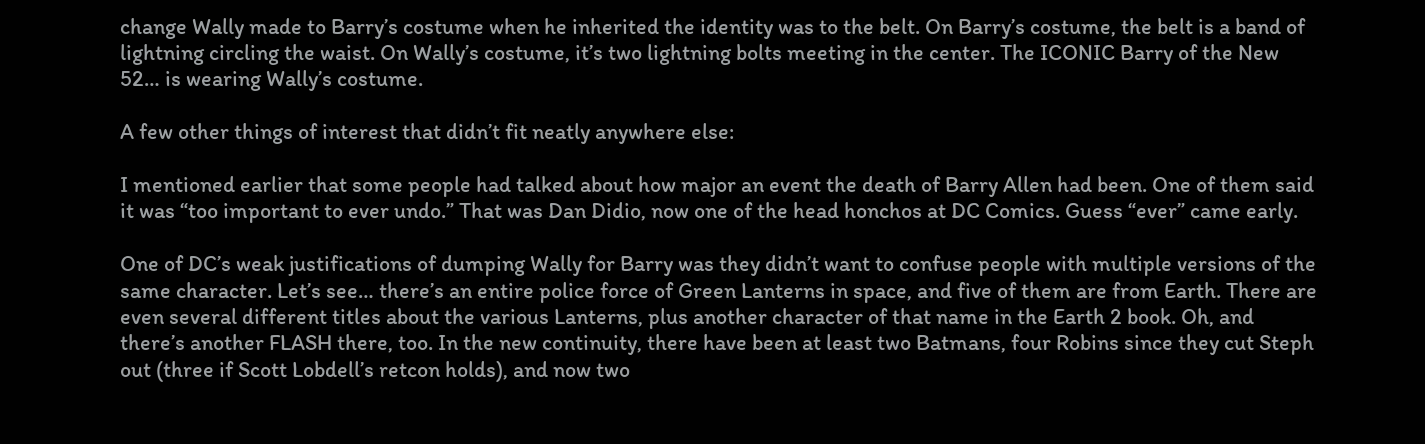change Wally made to Barry’s costume when he inherited the identity was to the belt. On Barry’s costume, the belt is a band of lightning circling the waist. On Wally’s costume, it’s two lightning bolts meeting in the center. The ICONIC Barry of the New 52… is wearing Wally’s costume.

A few other things of interest that didn’t fit neatly anywhere else:

I mentioned earlier that some people had talked about how major an event the death of Barry Allen had been. One of them said it was “too important to ever undo.” That was Dan Didio, now one of the head honchos at DC Comics. Guess “ever” came early.

One of DC’s weak justifications of dumping Wally for Barry was they didn’t want to confuse people with multiple versions of the same character. Let’s see… there’s an entire police force of Green Lanterns in space, and five of them are from Earth. There are even several different titles about the various Lanterns, plus another character of that name in the Earth 2 book. Oh, and there’s another FLASH there, too. In the new continuity, there have been at least two Batmans, four Robins since they cut Steph out (three if Scott Lobdell’s retcon holds), and now two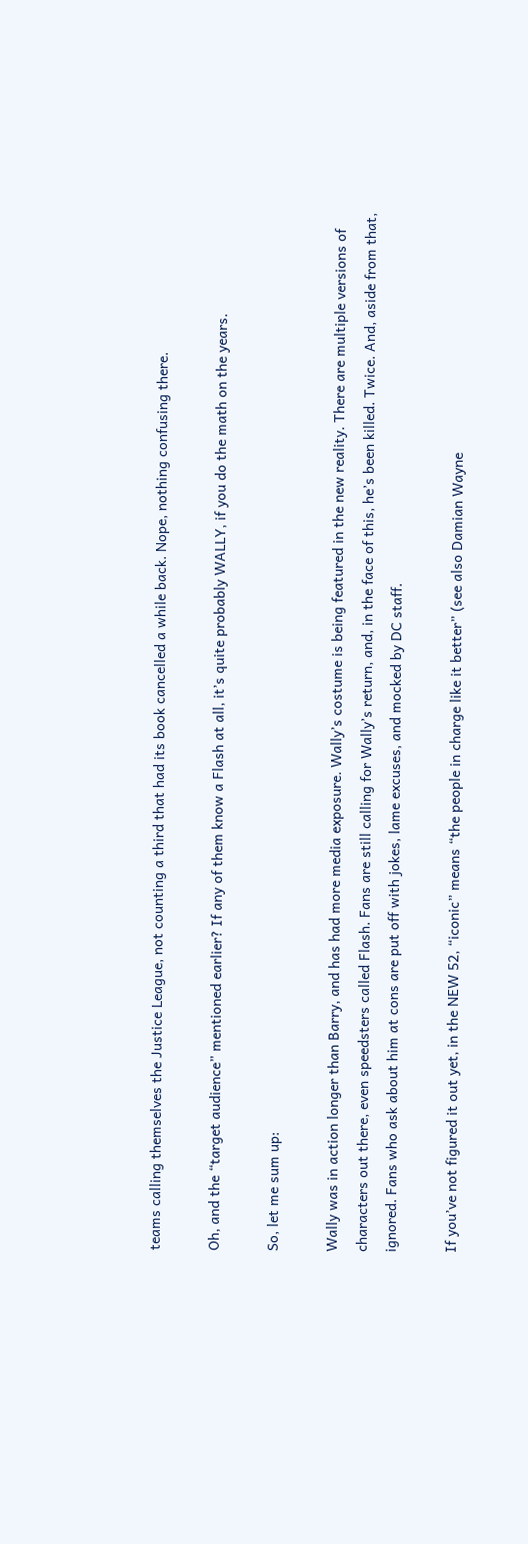teams calling themselves the Justice League, not counting a third that had its book cancelled a while back. Nope, nothing confusing there.

Oh, and the “target audience” mentioned earlier? If any of them know a Flash at all, it’s quite probably WALLY, if you do the math on the years.

So, let me sum up:

Wally was in action longer than Barry, and has had more media exposure. Wally’s costume is being featured in the new reality. There are multiple versions of characters out there, even speedsters called Flash. Fans are still calling for Wally’s return, and, in the face of this, he’s been killed. Twice. And, aside from that, ignored. Fans who ask about him at cons are put off with jokes, lame excuses, and mocked by DC staff.

If you’ve not figured it out yet, in the NEW 52, “iconic” means “the people in charge like it better” (see also Damian Wayne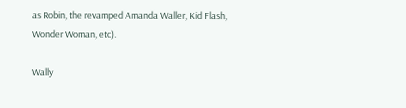as Robin, the revamped Amanda Waller, Kid Flash, Wonder Woman, etc).

Wally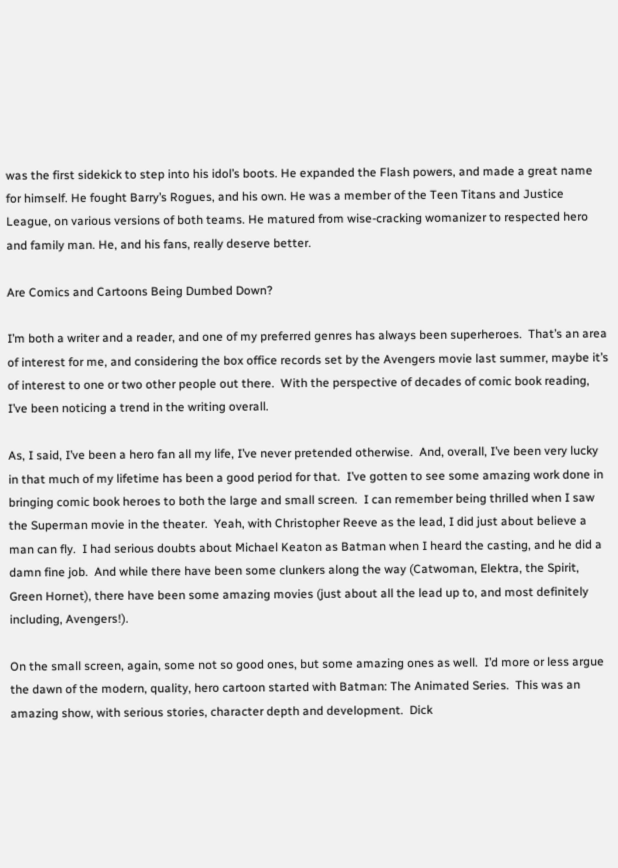was the first sidekick to step into his idol’s boots. He expanded the Flash powers, and made a great name for himself. He fought Barry’s Rogues, and his own. He was a member of the Teen Titans and Justice League, on various versions of both teams. He matured from wise-cracking womanizer to respected hero and family man. He, and his fans, really deserve better.

Are Comics and Cartoons Being Dumbed Down?

I’m both a writer and a reader, and one of my preferred genres has always been superheroes.  That’s an area of interest for me, and considering the box office records set by the Avengers movie last summer, maybe it’s of interest to one or two other people out there.  With the perspective of decades of comic book reading, I’ve been noticing a trend in the writing overall.

As, I said, I’ve been a hero fan all my life, I’ve never pretended otherwise.  And, overall, I’ve been very lucky in that much of my lifetime has been a good period for that.  I’ve gotten to see some amazing work done in bringing comic book heroes to both the large and small screen.  I can remember being thrilled when I saw the Superman movie in the theater.  Yeah, with Christopher Reeve as the lead, I did just about believe a man can fly.  I had serious doubts about Michael Keaton as Batman when I heard the casting, and he did a damn fine job.  And while there have been some clunkers along the way (Catwoman, Elektra, the Spirit, Green Hornet), there have been some amazing movies (just about all the lead up to, and most definitely including, Avengers!).

On the small screen, again, some not so good ones, but some amazing ones as well.  I’d more or less argue the dawn of the modern, quality, hero cartoon started with Batman: The Animated Series.  This was an amazing show, with serious stories, character depth and development.  Dick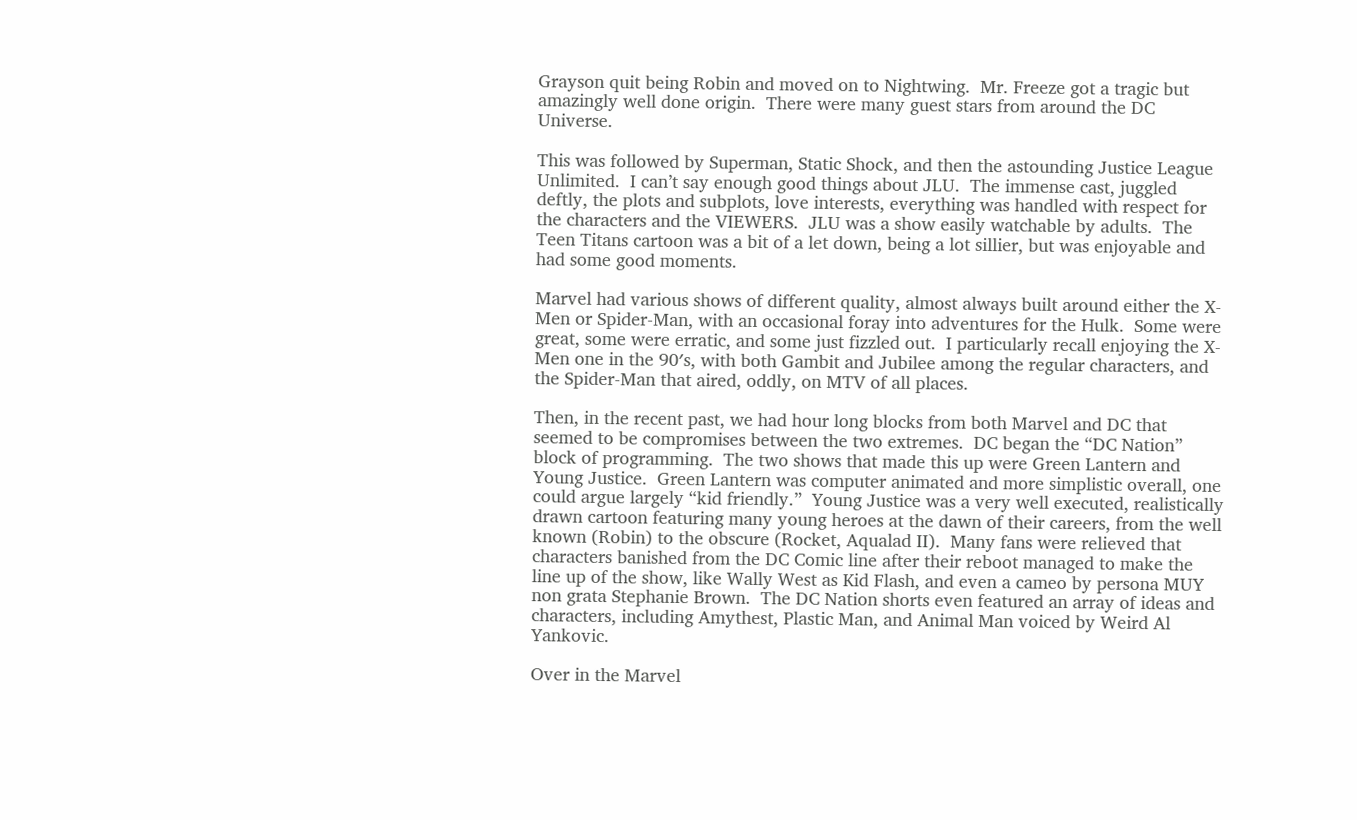Grayson quit being Robin and moved on to Nightwing.  Mr. Freeze got a tragic but amazingly well done origin.  There were many guest stars from around the DC Universe.

This was followed by Superman, Static Shock, and then the astounding Justice League Unlimited.  I can’t say enough good things about JLU.  The immense cast, juggled deftly, the plots and subplots, love interests, everything was handled with respect for the characters and the VIEWERS.  JLU was a show easily watchable by adults.  The Teen Titans cartoon was a bit of a let down, being a lot sillier, but was enjoyable and had some good moments.

Marvel had various shows of different quality, almost always built around either the X-Men or Spider-Man, with an occasional foray into adventures for the Hulk.  Some were great, some were erratic, and some just fizzled out.  I particularly recall enjoying the X-Men one in the 90′s, with both Gambit and Jubilee among the regular characters, and the Spider-Man that aired, oddly, on MTV of all places.

Then, in the recent past, we had hour long blocks from both Marvel and DC that seemed to be compromises between the two extremes.  DC began the “DC Nation” block of programming.  The two shows that made this up were Green Lantern and Young Justice.  Green Lantern was computer animated and more simplistic overall, one could argue largely “kid friendly.”  Young Justice was a very well executed, realistically drawn cartoon featuring many young heroes at the dawn of their careers, from the well known (Robin) to the obscure (Rocket, Aqualad II).  Many fans were relieved that characters banished from the DC Comic line after their reboot managed to make the line up of the show, like Wally West as Kid Flash, and even a cameo by persona MUY non grata Stephanie Brown.  The DC Nation shorts even featured an array of ideas and characters, including Amythest, Plastic Man, and Animal Man voiced by Weird Al Yankovic.

Over in the Marvel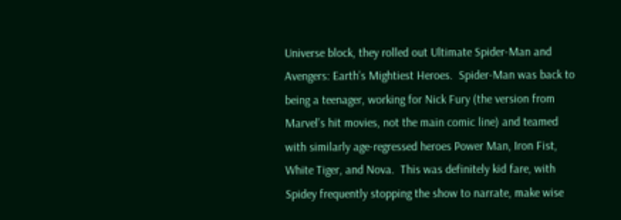Universe block, they rolled out Ultimate Spider-Man and Avengers: Earth’s Mightiest Heroes.  Spider-Man was back to being a teenager, working for Nick Fury (the version from Marvel’s hit movies, not the main comic line) and teamed with similarly age-regressed heroes Power Man, Iron Fist, White Tiger, and Nova.  This was definitely kid fare, with Spidey frequently stopping the show to narrate, make wise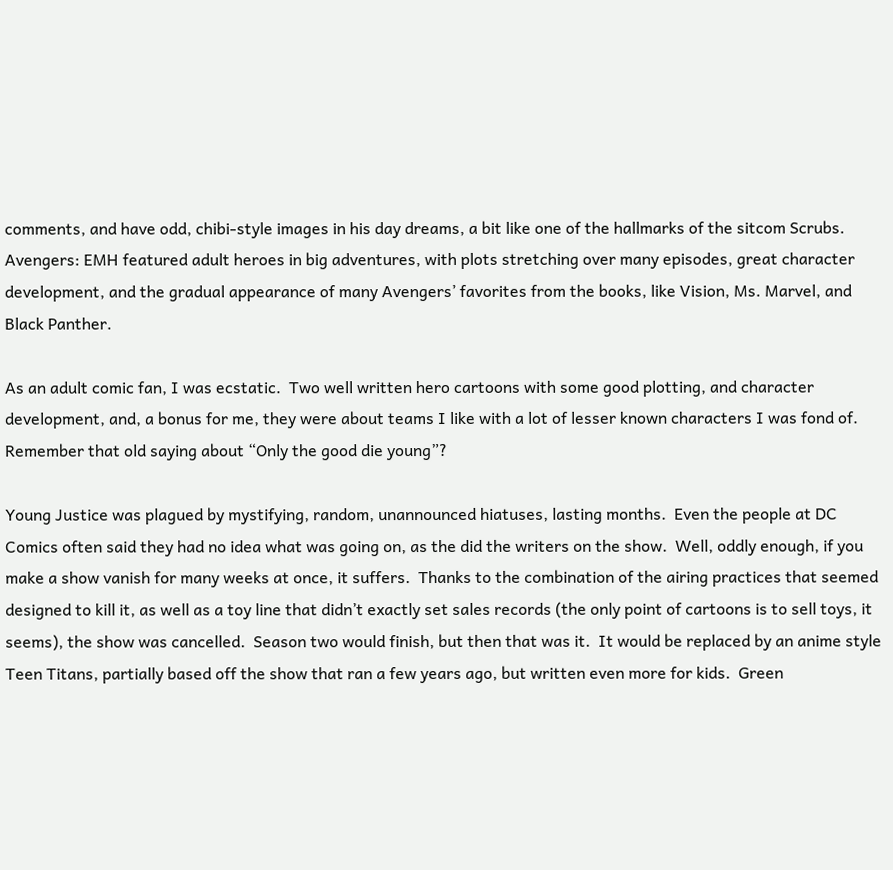comments, and have odd, chibi-style images in his day dreams, a bit like one of the hallmarks of the sitcom Scrubs.  Avengers: EMH featured adult heroes in big adventures, with plots stretching over many episodes, great character development, and the gradual appearance of many Avengers’ favorites from the books, like Vision, Ms. Marvel, and Black Panther.

As an adult comic fan, I was ecstatic.  Two well written hero cartoons with some good plotting, and character development, and, a bonus for me, they were about teams I like with a lot of lesser known characters I was fond of.  Remember that old saying about “Only the good die young”?

Young Justice was plagued by mystifying, random, unannounced hiatuses, lasting months.  Even the people at DC Comics often said they had no idea what was going on, as the did the writers on the show.  Well, oddly enough, if you make a show vanish for many weeks at once, it suffers.  Thanks to the combination of the airing practices that seemed designed to kill it, as well as a toy line that didn’t exactly set sales records (the only point of cartoons is to sell toys, it seems), the show was cancelled.  Season two would finish, but then that was it.  It would be replaced by an anime style Teen Titans, partially based off the show that ran a few years ago, but written even more for kids.  Green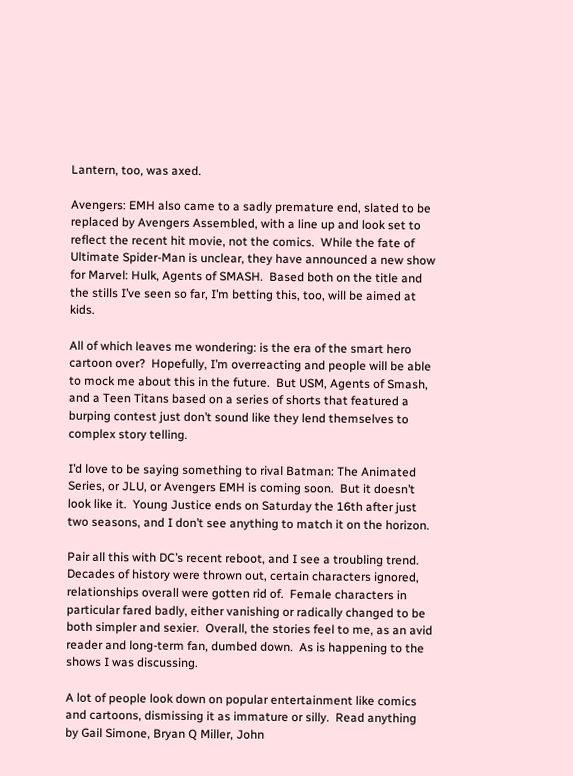Lantern, too, was axed.

Avengers: EMH also came to a sadly premature end, slated to be replaced by Avengers Assembled, with a line up and look set to reflect the recent hit movie, not the comics.  While the fate of Ultimate Spider-Man is unclear, they have announced a new show for Marvel: Hulk, Agents of SMASH.  Based both on the title and the stills I’ve seen so far, I’m betting this, too, will be aimed at kids.

All of which leaves me wondering: is the era of the smart hero cartoon over?  Hopefully, I’m overreacting and people will be able to mock me about this in the future.  But USM, Agents of Smash, and a Teen Titans based on a series of shorts that featured a burping contest just don’t sound like they lend themselves to complex story telling.

I’d love to be saying something to rival Batman: The Animated Series, or JLU, or Avengers EMH is coming soon.  But it doesn’t look like it.  Young Justice ends on Saturday the 16th after just two seasons, and I don’t see anything to match it on the horizon.

Pair all this with DC’s recent reboot, and I see a troubling trend.  Decades of history were thrown out, certain characters ignored, relationships overall were gotten rid of.  Female characters in particular fared badly, either vanishing or radically changed to be both simpler and sexier.  Overall, the stories feel to me, as an avid reader and long-term fan, dumbed down.  As is happening to the shows I was discussing.

A lot of people look down on popular entertainment like comics and cartoons, dismissing it as immature or silly.  Read anything by Gail Simone, Bryan Q Miller, John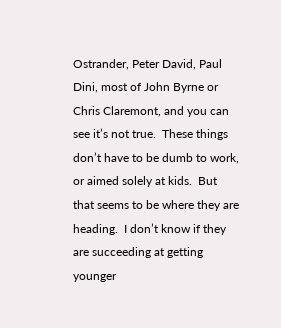Ostrander, Peter David, Paul Dini, most of John Byrne or Chris Claremont, and you can see it’s not true.  These things don’t have to be dumb to work, or aimed solely at kids.  But that seems to be where they are heading.  I don’t know if they are succeeding at getting younger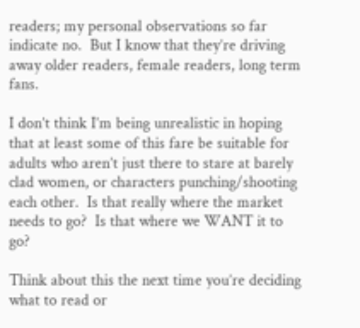readers; my personal observations so far indicate no.  But I know that they’re driving away older readers, female readers, long term fans.

I don’t think I’m being unrealistic in hoping that at least some of this fare be suitable for adults who aren’t just there to stare at barely clad women, or characters punching/shooting each other.  Is that really where the market needs to go?  Is that where we WANT it to go?

Think about this the next time you’re deciding what to read or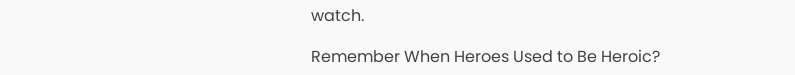watch.

Remember When Heroes Used to Be Heroic?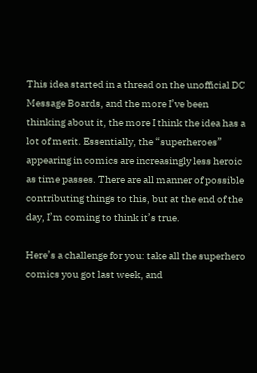This idea started in a thread on the unofficial DC Message Boards, and the more I’ve been thinking about it, the more I think the idea has a lot of merit. Essentially, the “superheroes” appearing in comics are increasingly less heroic as time passes. There are all manner of possible contributing things to this, but at the end of the day, I’m coming to think it’s true.

Here’s a challenge for you: take all the superhero comics you got last week, and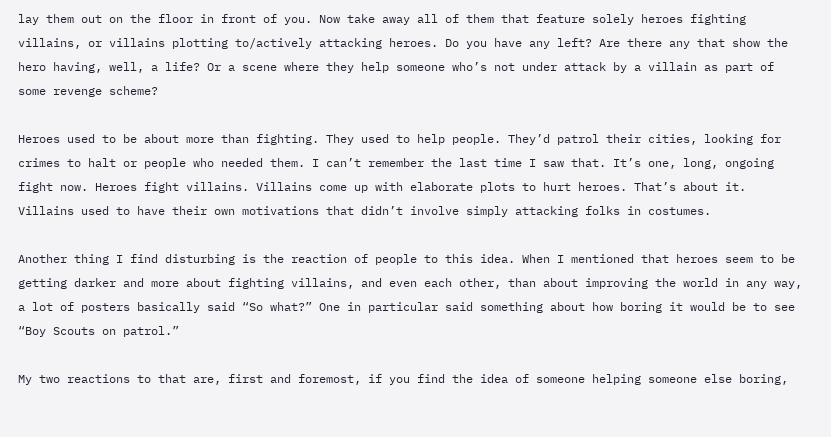lay them out on the floor in front of you. Now take away all of them that feature solely heroes fighting villains, or villains plotting to/actively attacking heroes. Do you have any left? Are there any that show the hero having, well, a life? Or a scene where they help someone who’s not under attack by a villain as part of some revenge scheme?

Heroes used to be about more than fighting. They used to help people. They’d patrol their cities, looking for crimes to halt or people who needed them. I can’t remember the last time I saw that. It’s one, long, ongoing fight now. Heroes fight villains. Villains come up with elaborate plots to hurt heroes. That’s about it. Villains used to have their own motivations that didn’t involve simply attacking folks in costumes.

Another thing I find disturbing is the reaction of people to this idea. When I mentioned that heroes seem to be getting darker and more about fighting villains, and even each other, than about improving the world in any way, a lot of posters basically said “So what?” One in particular said something about how boring it would be to see “Boy Scouts on patrol.”

My two reactions to that are, first and foremost, if you find the idea of someone helping someone else boring,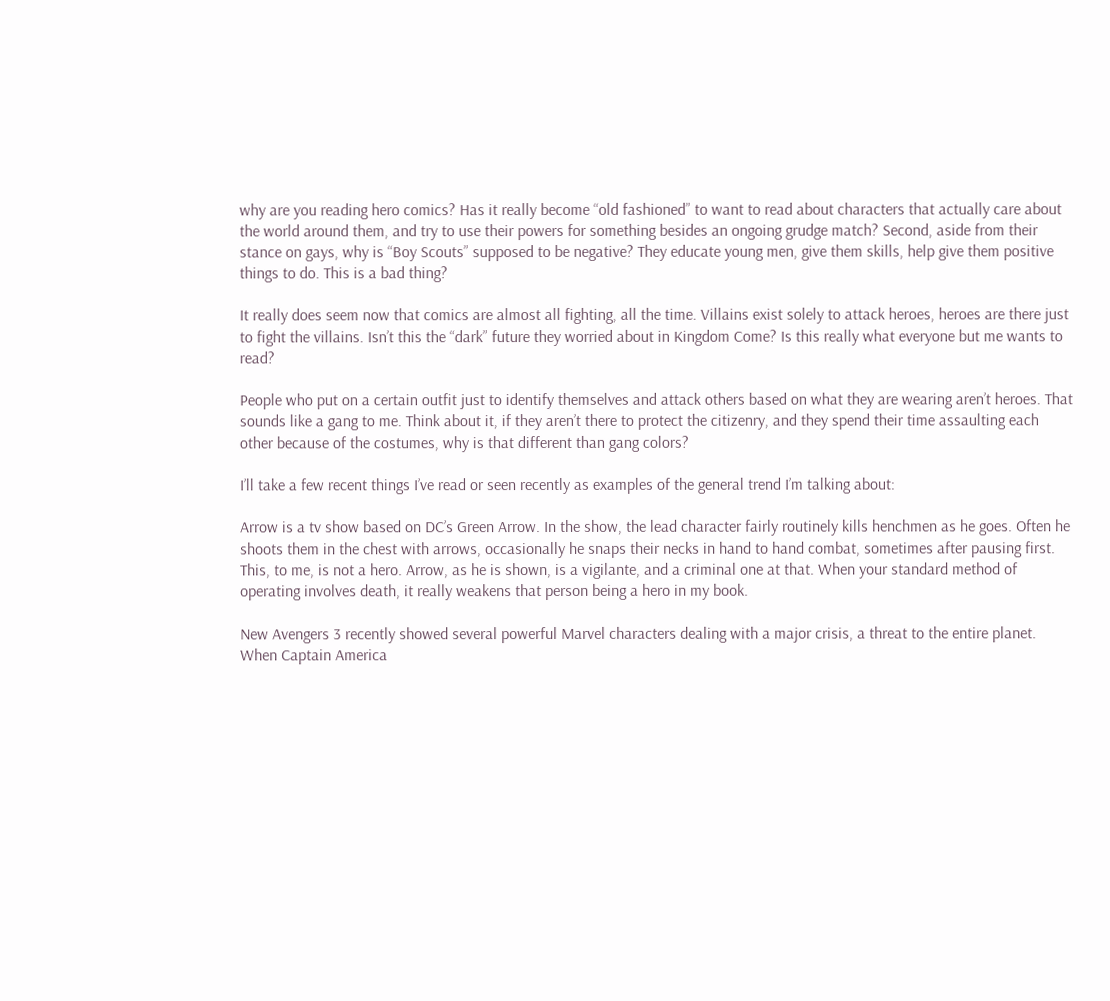why are you reading hero comics? Has it really become “old fashioned” to want to read about characters that actually care about the world around them, and try to use their powers for something besides an ongoing grudge match? Second, aside from their stance on gays, why is “Boy Scouts” supposed to be negative? They educate young men, give them skills, help give them positive things to do. This is a bad thing?

It really does seem now that comics are almost all fighting, all the time. Villains exist solely to attack heroes, heroes are there just to fight the villains. Isn’t this the “dark” future they worried about in Kingdom Come? Is this really what everyone but me wants to read?

People who put on a certain outfit just to identify themselves and attack others based on what they are wearing aren’t heroes. That sounds like a gang to me. Think about it, if they aren’t there to protect the citizenry, and they spend their time assaulting each other because of the costumes, why is that different than gang colors?

I’ll take a few recent things I’ve read or seen recently as examples of the general trend I’m talking about:

Arrow is a tv show based on DC’s Green Arrow. In the show, the lead character fairly routinely kills henchmen as he goes. Often he shoots them in the chest with arrows, occasionally he snaps their necks in hand to hand combat, sometimes after pausing first. This, to me, is not a hero. Arrow, as he is shown, is a vigilante, and a criminal one at that. When your standard method of operating involves death, it really weakens that person being a hero in my book.

New Avengers 3 recently showed several powerful Marvel characters dealing with a major crisis, a threat to the entire planet. When Captain America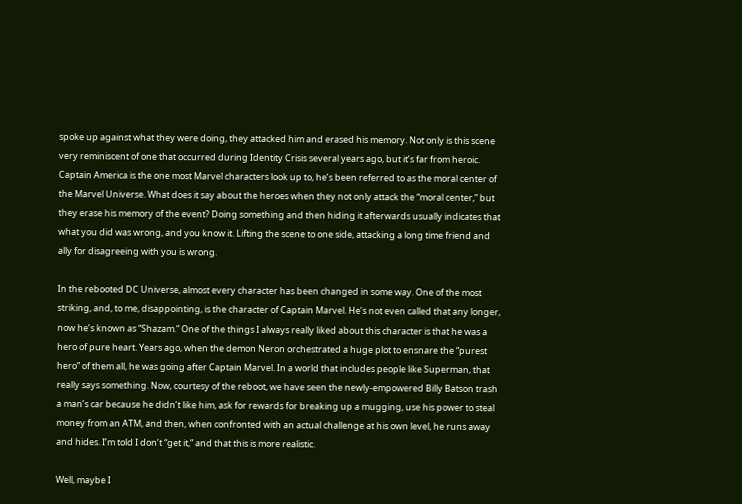spoke up against what they were doing, they attacked him and erased his memory. Not only is this scene very reminiscent of one that occurred during Identity Crisis several years ago, but it’s far from heroic. Captain America is the one most Marvel characters look up to, he’s been referred to as the moral center of the Marvel Universe. What does it say about the heroes when they not only attack the “moral center,” but they erase his memory of the event? Doing something and then hiding it afterwards usually indicates that what you did was wrong, and you know it. Lifting the scene to one side, attacking a long time friend and ally for disagreeing with you is wrong.

In the rebooted DC Universe, almost every character has been changed in some way. One of the most striking, and, to me, disappointing, is the character of Captain Marvel. He’s not even called that any longer, now he’s known as “Shazam.” One of the things I always really liked about this character is that he was a hero of pure heart. Years ago, when the demon Neron orchestrated a huge plot to ensnare the “purest hero” of them all, he was going after Captain Marvel. In a world that includes people like Superman, that really says something. Now, courtesy of the reboot, we have seen the newly-empowered Billy Batson trash a man’s car because he didn’t like him, ask for rewards for breaking up a mugging, use his power to steal money from an ATM, and then, when confronted with an actual challenge at his own level, he runs away and hides. I’m told I don’t “get it,” and that this is more realistic.

Well, maybe I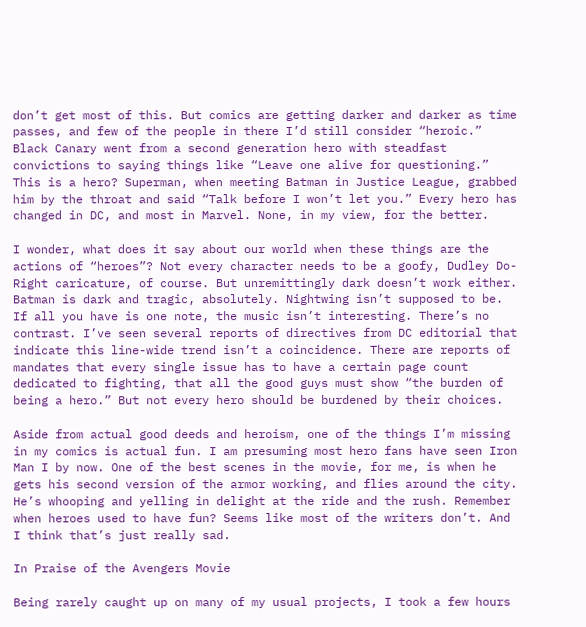don’t get most of this. But comics are getting darker and darker as time passes, and few of the people in there I’d still consider “heroic.” Black Canary went from a second generation hero with steadfast convictions to saying things like “Leave one alive for questioning.” This is a hero? Superman, when meeting Batman in Justice League, grabbed him by the throat and said “Talk before I won’t let you.” Every hero has changed in DC, and most in Marvel. None, in my view, for the better.

I wonder, what does it say about our world when these things are the actions of “heroes”? Not every character needs to be a goofy, Dudley Do-Right caricature, of course. But unremittingly dark doesn’t work either. Batman is dark and tragic, absolutely. Nightwing isn’t supposed to be. If all you have is one note, the music isn’t interesting. There’s no contrast. I’ve seen several reports of directives from DC editorial that indicate this line-wide trend isn’t a coincidence. There are reports of mandates that every single issue has to have a certain page count dedicated to fighting, that all the good guys must show “the burden of being a hero.” But not every hero should be burdened by their choices.

Aside from actual good deeds and heroism, one of the things I’m missing in my comics is actual fun. I am presuming most hero fans have seen Iron Man I by now. One of the best scenes in the movie, for me, is when he gets his second version of the armor working, and flies around the city. He’s whooping and yelling in delight at the ride and the rush. Remember when heroes used to have fun? Seems like most of the writers don’t. And I think that’s just really sad.

In Praise of the Avengers Movie

Being rarely caught up on many of my usual projects, I took a few hours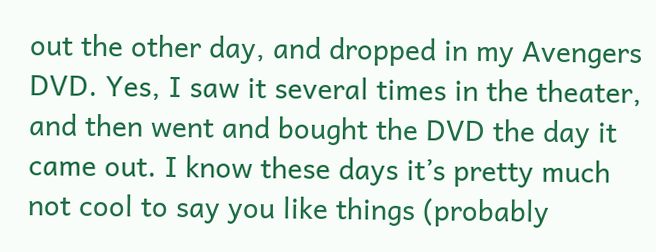out the other day, and dropped in my Avengers DVD. Yes, I saw it several times in the theater, and then went and bought the DVD the day it came out. I know these days it’s pretty much not cool to say you like things (probably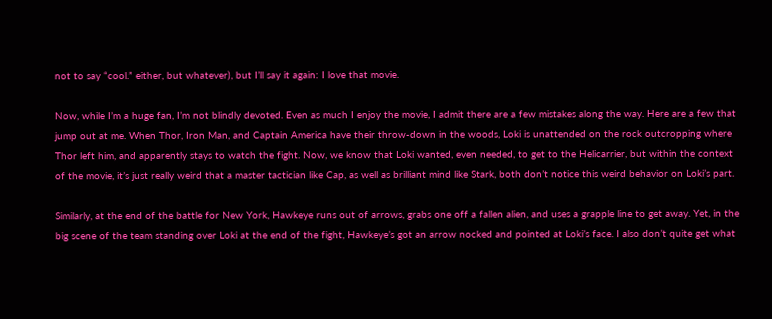not to say “cool.” either, but whatever), but I’ll say it again: I love that movie.

Now, while I’m a huge fan, I’m not blindly devoted. Even as much I enjoy the movie, I admit there are a few mistakes along the way. Here are a few that jump out at me. When Thor, Iron Man, and Captain America have their throw-down in the woods, Loki is unattended on the rock outcropping where Thor left him, and apparently stays to watch the fight. Now, we know that Loki wanted, even needed, to get to the Helicarrier, but within the context of the movie, it’s just really weird that a master tactician like Cap, as well as brilliant mind like Stark, both don’t notice this weird behavior on Loki’s part.

Similarly, at the end of the battle for New York, Hawkeye runs out of arrows, grabs one off a fallen alien, and uses a grapple line to get away. Yet, in the big scene of the team standing over Loki at the end of the fight, Hawkeye’s got an arrow nocked and pointed at Loki’s face. I also don’t quite get what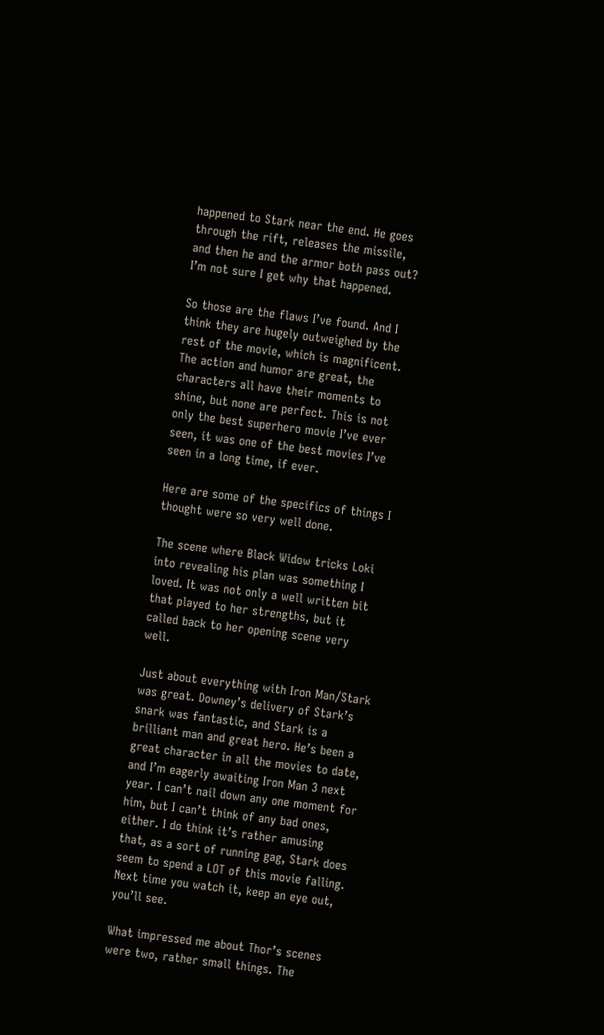happened to Stark near the end. He goes through the rift, releases the missile, and then he and the armor both pass out? I’m not sure I get why that happened.

So those are the flaws I’ve found. And I think they are hugely outweighed by the rest of the movie, which is magnificent. The action and humor are great, the characters all have their moments to shine, but none are perfect. This is not only the best superhero movie I’ve ever seen, it was one of the best movies I’ve seen in a long time, if ever.

Here are some of the specifics of things I thought were so very well done.

The scene where Black Widow tricks Loki into revealing his plan was something I loved. It was not only a well written bit that played to her strengths, but it called back to her opening scene very well.

Just about everything with Iron Man/Stark was great. Downey’s delivery of Stark’s snark was fantastic, and Stark is a brilliant man and great hero. He’s been a great character in all the movies to date, and I’m eagerly awaiting Iron Man 3 next year. I can’t nail down any one moment for him, but I can’t think of any bad ones, either. I do think it’s rather amusing that, as a sort of running gag, Stark does seem to spend a LOT of this movie falling. Next time you watch it, keep an eye out, you’ll see.

What impressed me about Thor’s scenes were two, rather small things. The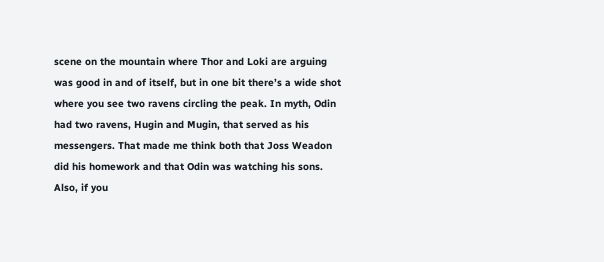scene on the mountain where Thor and Loki are arguing was good in and of itself, but in one bit there’s a wide shot where you see two ravens circling the peak. In myth, Odin had two ravens, Hugin and Mugin, that served as his messengers. That made me think both that Joss Weadon did his homework and that Odin was watching his sons. Also, if you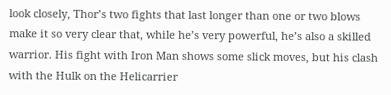look closely, Thor’s two fights that last longer than one or two blows make it so very clear that, while he’s very powerful, he’s also a skilled warrior. His fight with Iron Man shows some slick moves, but his clash with the Hulk on the Helicarrier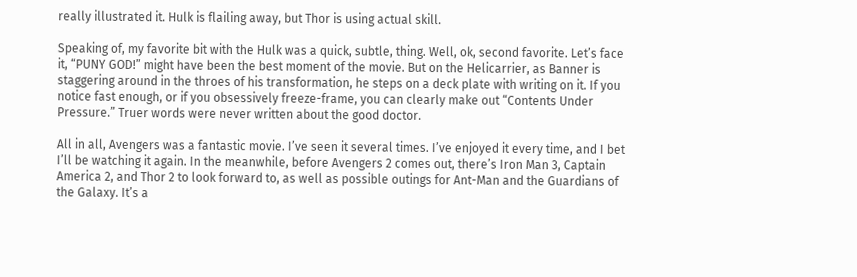really illustrated it. Hulk is flailing away, but Thor is using actual skill.

Speaking of, my favorite bit with the Hulk was a quick, subtle, thing. Well, ok, second favorite. Let’s face it, “PUNY GOD!” might have been the best moment of the movie. But on the Helicarrier, as Banner is staggering around in the throes of his transformation, he steps on a deck plate with writing on it. If you notice fast enough, or if you obsessively freeze-frame, you can clearly make out “Contents Under Pressure.” Truer words were never written about the good doctor.

All in all, Avengers was a fantastic movie. I’ve seen it several times. I’ve enjoyed it every time, and I bet I’ll be watching it again. In the meanwhile, before Avengers 2 comes out, there’s Iron Man 3, Captain America 2, and Thor 2 to look forward to, as well as possible outings for Ant-Man and the Guardians of the Galaxy. It’s a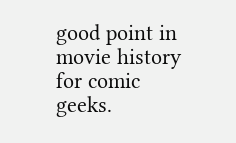good point in movie history for comic geeks.